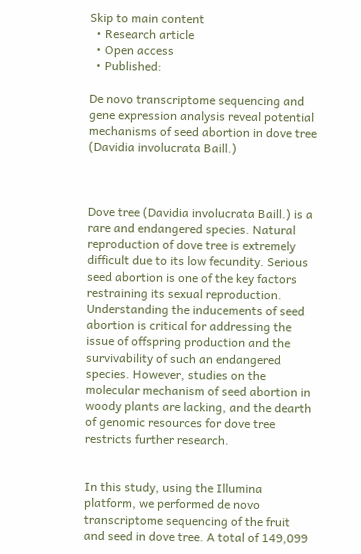Skip to main content
  • Research article
  • Open access
  • Published:

De novo transcriptome sequencing and gene expression analysis reveal potential mechanisms of seed abortion in dove tree (Davidia involucrata Baill.)



Dove tree (Davidia involucrata Baill.) is a rare and endangered species. Natural reproduction of dove tree is extremely difficult due to its low fecundity. Serious seed abortion is one of the key factors restraining its sexual reproduction. Understanding the inducements of seed abortion is critical for addressing the issue of offspring production and the survivability of such an endangered species. However, studies on the molecular mechanism of seed abortion in woody plants are lacking, and the dearth of genomic resources for dove tree restricts further research.


In this study, using the Illumina platform, we performed de novo transcriptome sequencing of the fruit and seed in dove tree. A total of 149,099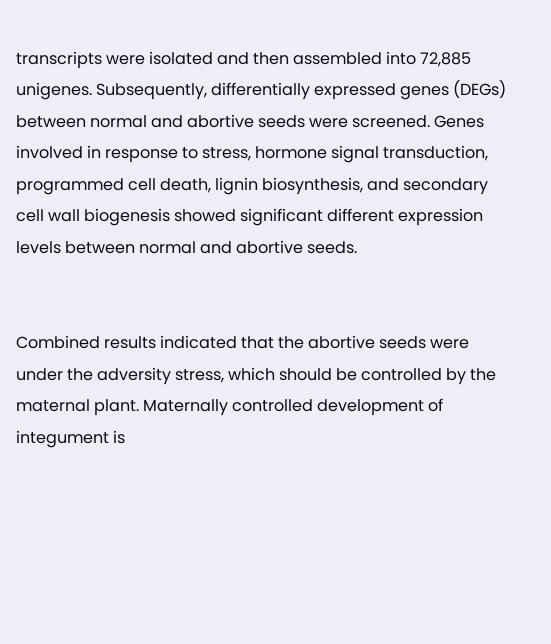transcripts were isolated and then assembled into 72,885 unigenes. Subsequently, differentially expressed genes (DEGs) between normal and abortive seeds were screened. Genes involved in response to stress, hormone signal transduction, programmed cell death, lignin biosynthesis, and secondary cell wall biogenesis showed significant different expression levels between normal and abortive seeds.


Combined results indicated that the abortive seeds were under the adversity stress, which should be controlled by the maternal plant. Maternally controlled development of integument is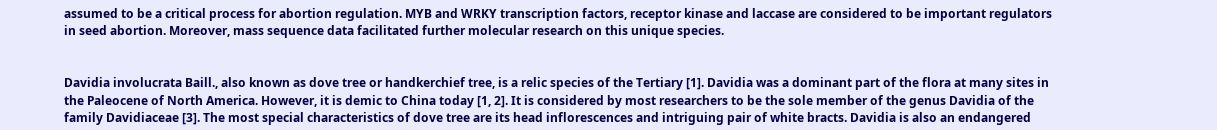assumed to be a critical process for abortion regulation. MYB and WRKY transcription factors, receptor kinase and laccase are considered to be important regulators in seed abortion. Moreover, mass sequence data facilitated further molecular research on this unique species.


Davidia involucrata Baill., also known as dove tree or handkerchief tree, is a relic species of the Tertiary [1]. Davidia was a dominant part of the flora at many sites in the Paleocene of North America. However, it is demic to China today [1, 2]. It is considered by most researchers to be the sole member of the genus Davidia of the family Davidiaceae [3]. The most special characteristics of dove tree are its head inflorescences and intriguing pair of white bracts. Davidia is also an endangered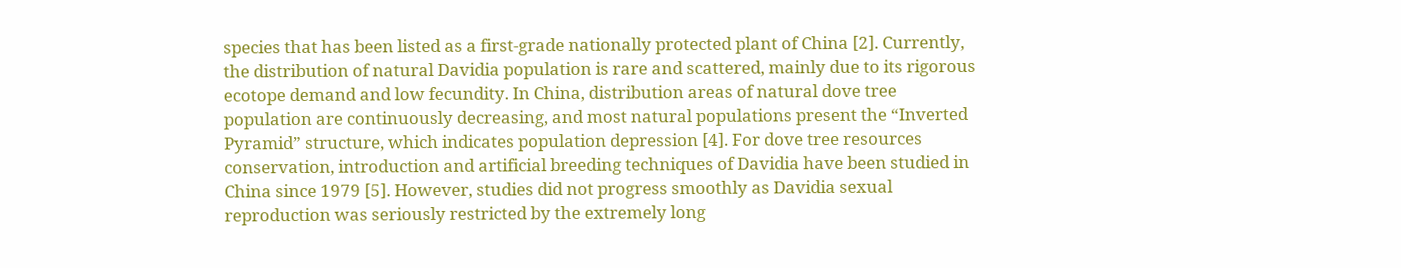species that has been listed as a first-grade nationally protected plant of China [2]. Currently, the distribution of natural Davidia population is rare and scattered, mainly due to its rigorous ecotope demand and low fecundity. In China, distribution areas of natural dove tree population are continuously decreasing, and most natural populations present the “Inverted Pyramid” structure, which indicates population depression [4]. For dove tree resources conservation, introduction and artificial breeding techniques of Davidia have been studied in China since 1979 [5]. However, studies did not progress smoothly as Davidia sexual reproduction was seriously restricted by the extremely long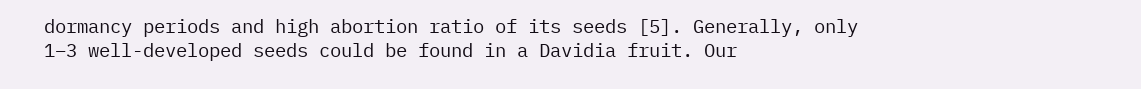dormancy periods and high abortion ratio of its seeds [5]. Generally, only 1–3 well-developed seeds could be found in a Davidia fruit. Our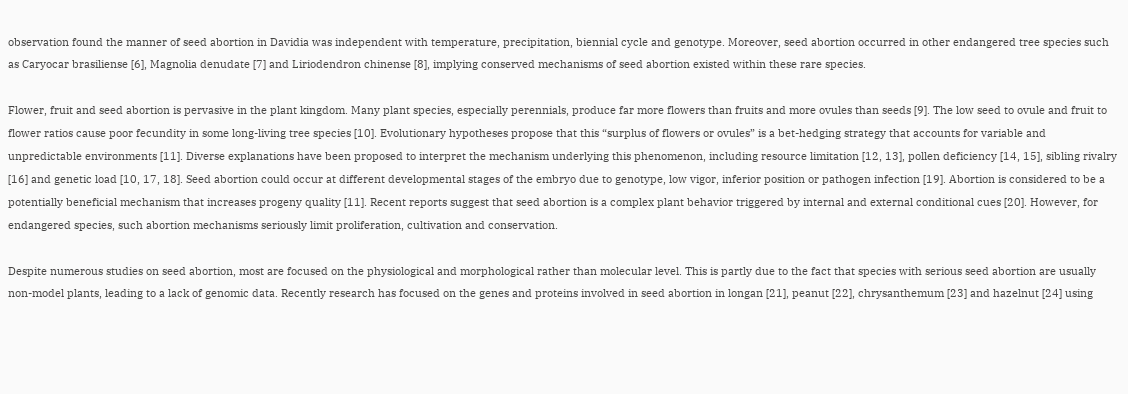observation found the manner of seed abortion in Davidia was independent with temperature, precipitation, biennial cycle and genotype. Moreover, seed abortion occurred in other endangered tree species such as Caryocar brasiliense [6], Magnolia denudate [7] and Liriodendron chinense [8], implying conserved mechanisms of seed abortion existed within these rare species.

Flower, fruit and seed abortion is pervasive in the plant kingdom. Many plant species, especially perennials, produce far more flowers than fruits and more ovules than seeds [9]. The low seed to ovule and fruit to flower ratios cause poor fecundity in some long-living tree species [10]. Evolutionary hypotheses propose that this “surplus of flowers or ovules” is a bet-hedging strategy that accounts for variable and unpredictable environments [11]. Diverse explanations have been proposed to interpret the mechanism underlying this phenomenon, including resource limitation [12, 13], pollen deficiency [14, 15], sibling rivalry [16] and genetic load [10, 17, 18]. Seed abortion could occur at different developmental stages of the embryo due to genotype, low vigor, inferior position or pathogen infection [19]. Abortion is considered to be a potentially beneficial mechanism that increases progeny quality [11]. Recent reports suggest that seed abortion is a complex plant behavior triggered by internal and external conditional cues [20]. However, for endangered species, such abortion mechanisms seriously limit proliferation, cultivation and conservation.

Despite numerous studies on seed abortion, most are focused on the physiological and morphological rather than molecular level. This is partly due to the fact that species with serious seed abortion are usually non-model plants, leading to a lack of genomic data. Recently research has focused on the genes and proteins involved in seed abortion in longan [21], peanut [22], chrysanthemum [23] and hazelnut [24] using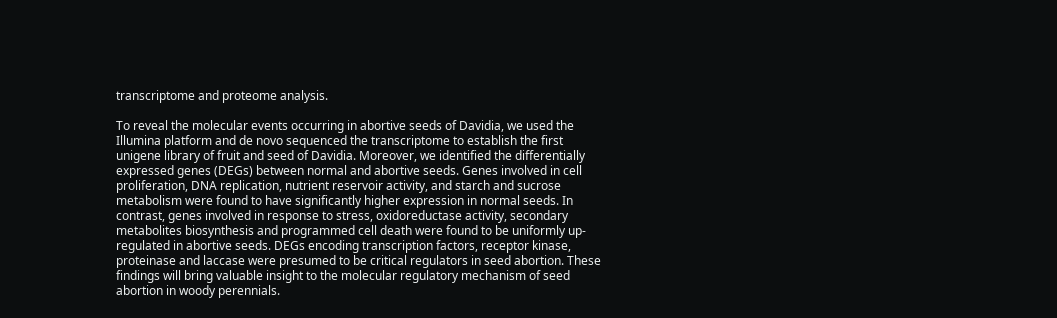transcriptome and proteome analysis.

To reveal the molecular events occurring in abortive seeds of Davidia, we used the Illumina platform and de novo sequenced the transcriptome to establish the first unigene library of fruit and seed of Davidia. Moreover, we identified the differentially expressed genes (DEGs) between normal and abortive seeds. Genes involved in cell proliferation, DNA replication, nutrient reservoir activity, and starch and sucrose metabolism were found to have significantly higher expression in normal seeds. In contrast, genes involved in response to stress, oxidoreductase activity, secondary metabolites biosynthesis and programmed cell death were found to be uniformly up-regulated in abortive seeds. DEGs encoding transcription factors, receptor kinase, proteinase and laccase were presumed to be critical regulators in seed abortion. These findings will bring valuable insight to the molecular regulatory mechanism of seed abortion in woody perennials.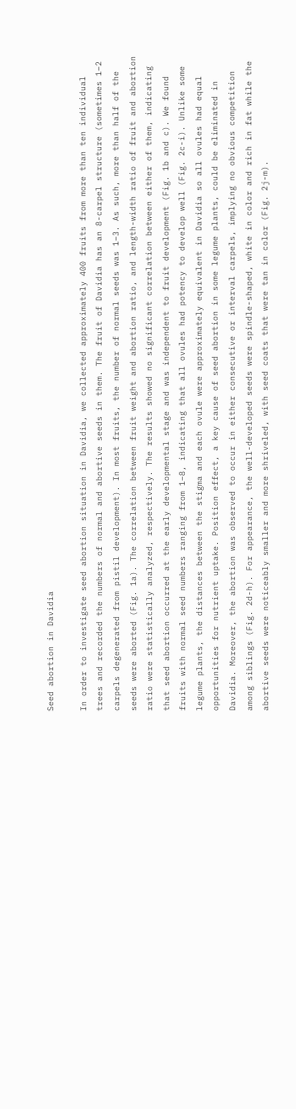Seed abortion in Davidia

In order to investigate seed abortion situation in Davidia, we collected approximately 400 fruits from more than ten individual trees and recorded the numbers of normal and abortive seeds in them. The fruit of Davidia has an 8-carpel structure (sometimes 1–2 carpels degenerated from pistil development). In most fruits, the number of normal seeds was 1–3. As such, more than half of the seeds were aborted (Fig. 1a). The correlation between fruit weight and abortion ratio, and length-width ratio of fruit and abortion ratio were statistically analyzed, respectively. The results showed no significant correlation between either of them, indicating that seed abortion occurred at the early developmental stage and was independent to fruit development (Fig. 1b and c). We found fruits with normal seed numbers ranging from 1–8, indicating that all ovules had potency to develop well (Fig. 2c-i). Unlike some legume plants, the distances between the stigma and each ovule were approximately equivalent in Davidia so all ovules had equal opportunities for nutrient uptake. Position effect, a key cause of seed abortion in some legume plants, could be eliminated in Davidia. Moreover, the abortion was observed to occur in either consecutive or interval carpels, implying no obvious competition among siblings (Fig. 2d-h). For appearance, the well-developed seeds were spindle-shaped, white in color and rich in fat while the abortive seeds were noticeably smaller and more shriveled, with seed coats that were tan in color (Fig. 2j-m).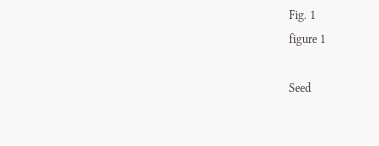Fig. 1
figure 1

Seed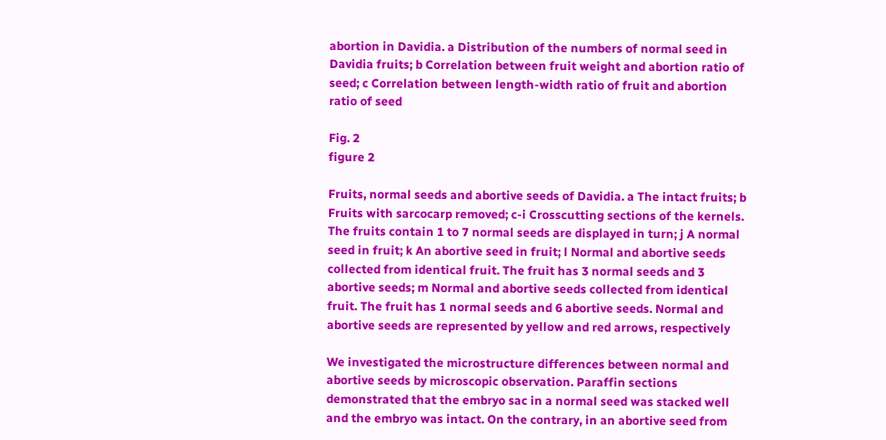abortion in Davidia. a Distribution of the numbers of normal seed in Davidia fruits; b Correlation between fruit weight and abortion ratio of seed; c Correlation between length-width ratio of fruit and abortion ratio of seed

Fig. 2
figure 2

Fruits, normal seeds and abortive seeds of Davidia. a The intact fruits; b Fruits with sarcocarp removed; c-i Crosscutting sections of the kernels. The fruits contain 1 to 7 normal seeds are displayed in turn; j A normal seed in fruit; k An abortive seed in fruit; l Normal and abortive seeds collected from identical fruit. The fruit has 3 normal seeds and 3 abortive seeds; m Normal and abortive seeds collected from identical fruit. The fruit has 1 normal seeds and 6 abortive seeds. Normal and abortive seeds are represented by yellow and red arrows, respectively

We investigated the microstructure differences between normal and abortive seeds by microscopic observation. Paraffin sections demonstrated that the embryo sac in a normal seed was stacked well and the embryo was intact. On the contrary, in an abortive seed from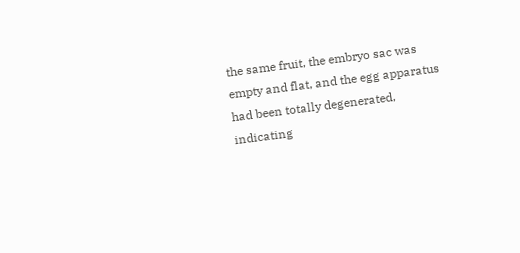the same fruit, the embryo sac was empty and flat, and the egg apparatus had been totally degenerated, indicating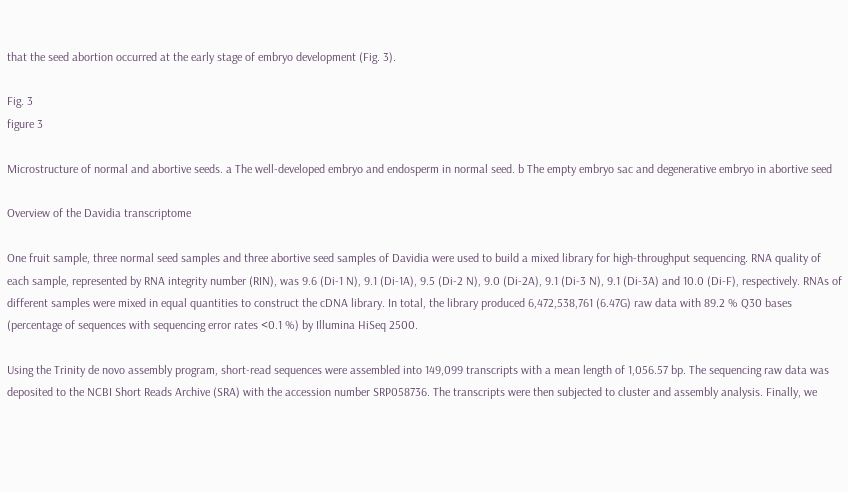that the seed abortion occurred at the early stage of embryo development (Fig. 3).

Fig. 3
figure 3

Microstructure of normal and abortive seeds. a The well-developed embryo and endosperm in normal seed. b The empty embryo sac and degenerative embryo in abortive seed

Overview of the Davidia transcriptome

One fruit sample, three normal seed samples and three abortive seed samples of Davidia were used to build a mixed library for high-throughput sequencing. RNA quality of each sample, represented by RNA integrity number (RIN), was 9.6 (Di-1 N), 9.1 (Di-1A), 9.5 (Di-2 N), 9.0 (Di-2A), 9.1 (Di-3 N), 9.1 (Di-3A) and 10.0 (Di-F), respectively. RNAs of different samples were mixed in equal quantities to construct the cDNA library. In total, the library produced 6,472,538,761 (6.47G) raw data with 89.2 % Q30 bases (percentage of sequences with sequencing error rates <0.1 %) by Illumina HiSeq 2500.

Using the Trinity de novo assembly program, short-read sequences were assembled into 149,099 transcripts with a mean length of 1,056.57 bp. The sequencing raw data was deposited to the NCBI Short Reads Archive (SRA) with the accession number SRP058736. The transcripts were then subjected to cluster and assembly analysis. Finally, we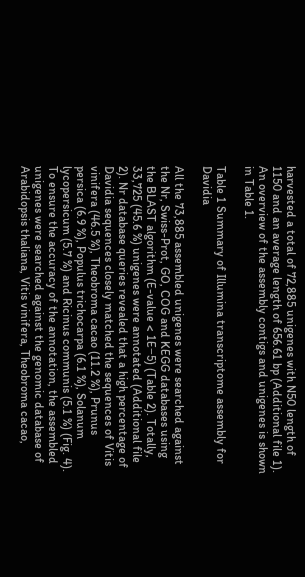harvested a total of 72,885 unigenes with N50 length of 1150 and an average length of 656.61 bp (Additional file 1). An overview of the assembly contigs and unigenes is shown in Table 1.

Table 1 Summary of Illumina transcriptome assembly for Davidia

All the 73,885 assembled unigenes were searched against the Nr, Swiss-Prot, GO, COG and KEGG databases using the BLAST algorithm (E-value < 1E−5) (Table 2). Totally, 33,725 (45.6 %) unigenes were annotated (Additional file 2). Nr database queries revealed that a high percentage of Davidia sequences closely matched the sequences of Vitis vinifera (46.5 %), Theobroma cacao (11.2 %), Prunus persica (6.9 %), Populus trichocarpa (6.1 %), Solanum lycopersicum (5.7 %) and Ricinus communis (5.1 %) (Fig. 4). To ensure the accuracy of the annotation, the assembled unigenes were searched against the genomic database of Arabidopsis thaliana, Vitis vinifera, Theobroma cacao,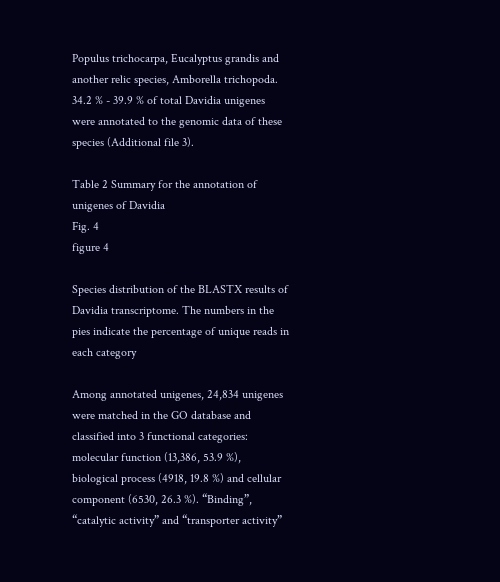Populus trichocarpa, Eucalyptus grandis and another relic species, Amborella trichopoda. 34.2 % - 39.9 % of total Davidia unigenes were annotated to the genomic data of these species (Additional file 3).

Table 2 Summary for the annotation of unigenes of Davidia
Fig. 4
figure 4

Species distribution of the BLASTX results of Davidia transcriptome. The numbers in the pies indicate the percentage of unique reads in each category

Among annotated unigenes, 24,834 unigenes were matched in the GO database and classified into 3 functional categories: molecular function (13,386, 53.9 %), biological process (4918, 19.8 %) and cellular component (6530, 26.3 %). “Binding”, “catalytic activity” and “transporter activity”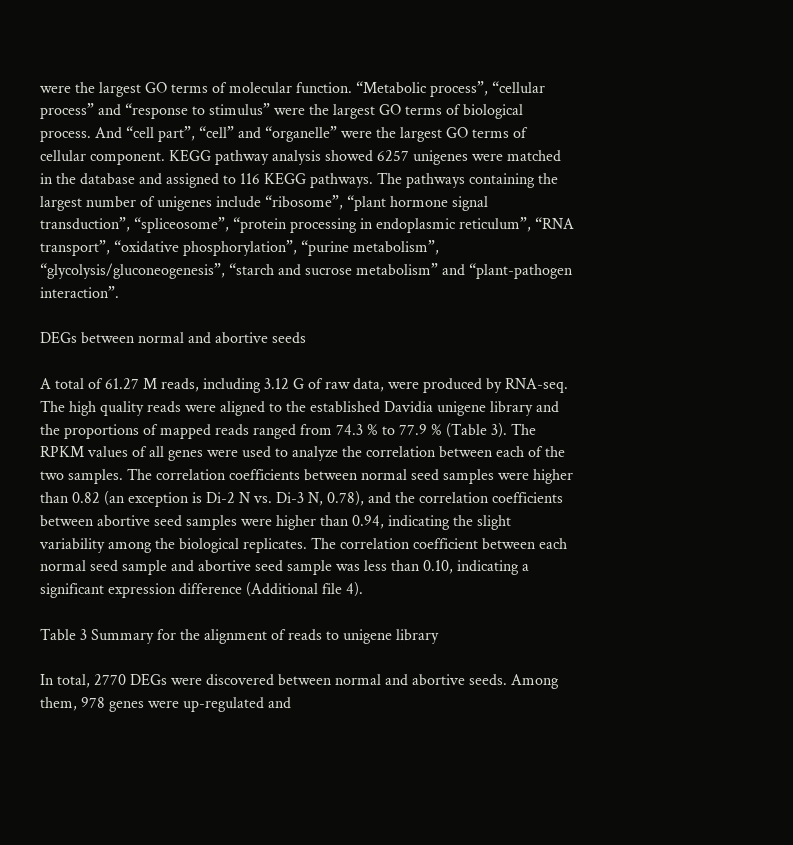were the largest GO terms of molecular function. “Metabolic process”, “cellular process” and “response to stimulus” were the largest GO terms of biological process. And “cell part”, “cell” and “organelle” were the largest GO terms of cellular component. KEGG pathway analysis showed 6257 unigenes were matched in the database and assigned to 116 KEGG pathways. The pathways containing the largest number of unigenes include “ribosome”, “plant hormone signal transduction”, “spliceosome”, “protein processing in endoplasmic reticulum”, “RNA transport”, “oxidative phosphorylation”, “purine metabolism”, “glycolysis/gluconeogenesis”, “starch and sucrose metabolism” and “plant-pathogen interaction”.

DEGs between normal and abortive seeds

A total of 61.27 M reads, including 3.12 G of raw data, were produced by RNA-seq. The high quality reads were aligned to the established Davidia unigene library and the proportions of mapped reads ranged from 74.3 % to 77.9 % (Table 3). The RPKM values of all genes were used to analyze the correlation between each of the two samples. The correlation coefficients between normal seed samples were higher than 0.82 (an exception is Di-2 N vs. Di-3 N, 0.78), and the correlation coefficients between abortive seed samples were higher than 0.94, indicating the slight variability among the biological replicates. The correlation coefficient between each normal seed sample and abortive seed sample was less than 0.10, indicating a significant expression difference (Additional file 4).

Table 3 Summary for the alignment of reads to unigene library

In total, 2770 DEGs were discovered between normal and abortive seeds. Among them, 978 genes were up-regulated and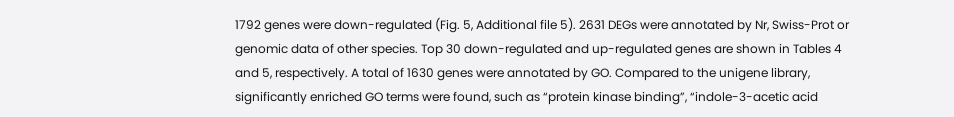1792 genes were down-regulated (Fig. 5, Additional file 5). 2631 DEGs were annotated by Nr, Swiss-Prot or genomic data of other species. Top 30 down-regulated and up-regulated genes are shown in Tables 4 and 5, respectively. A total of 1630 genes were annotated by GO. Compared to the unigene library, significantly enriched GO terms were found, such as “protein kinase binding”, “indole-3-acetic acid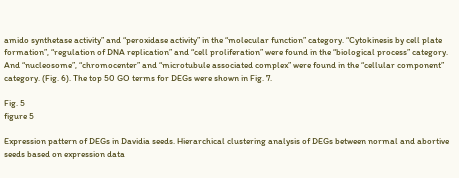amido synthetase activity” and “peroxidase activity” in the “molecular function” category. “Cytokinesis by cell plate formation”, “regulation of DNA replication” and “cell proliferation” were found in the “biological process” category. And “nucleosome”, “chromocenter” and “microtubule associated complex” were found in the “cellular component” category. (Fig. 6). The top 50 GO terms for DEGs were shown in Fig. 7.

Fig. 5
figure 5

Expression pattern of DEGs in Davidia seeds. Hierarchical clustering analysis of DEGs between normal and abortive seeds based on expression data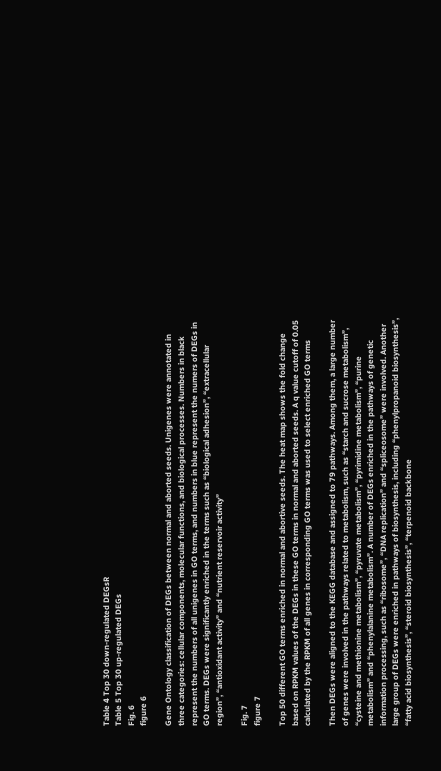Table 4 Top 30 down-regulated DEGsR
Table 5 Top 30 up-regulated DEGs
Fig. 6
figure 6

Gene Ontology classification of DEGs between normal and aborted seeds. Unigenes were annotated in three categories: cellular components, molecular functions, and biological processes. Numbers in black represent the numbers of all unigenes in GO terms, and numbers in blue represent the numers of DEGs in GO terms. DEGs were significantly enriched in the terms such as “biological adhesion”, “extracellular region”, “antioxidant activity” and “nutrient reservoir activity”

Fig. 7
figure 7

Top 50 different GO terms enriched in normal and abortive seeds. The heat map shows the fold change based on RPKM values of the DEGs in these GO terms in normal and aborted seeds. A q value cutoff of 0.05 calculated by the RPKM of all genes in corresponding GO terms was used to select enriched GO terms

Then DEGs were aligned to the KEGG database and assigned to 79 pathways. Among them, a large number of genes were involved in the pathways related to metabolism, such as “starch and sucrose metabolism”, “cysteine and methionine metabolism”, “pyruvate metabolism”, “pyrimidine metabolism”, “purine metabolism” and “phenylalanine metabolism”. A number of DEGs enriched in the pathways of genetic information processing, such as “ribosome”, “DNA replication” and “spliceosome” were involved. Another large group of DEGs were enriched in pathways of biosynthesis, including “phenylpropanoid biosynthesis”, “fatty acid biosynthesis”, “steroid biosynthesis”, “terpenoid backbone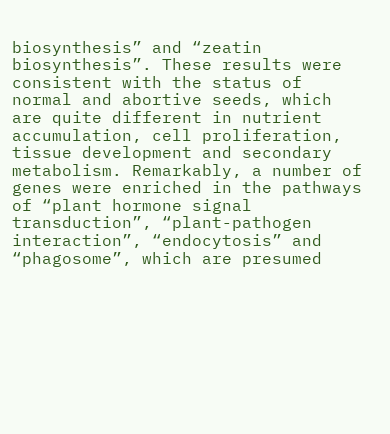biosynthesis” and “zeatin biosynthesis”. These results were consistent with the status of normal and abortive seeds, which are quite different in nutrient accumulation, cell proliferation, tissue development and secondary metabolism. Remarkably, a number of genes were enriched in the pathways of “plant hormone signal transduction”, “plant-pathogen interaction”, “endocytosis” and “phagosome”, which are presumed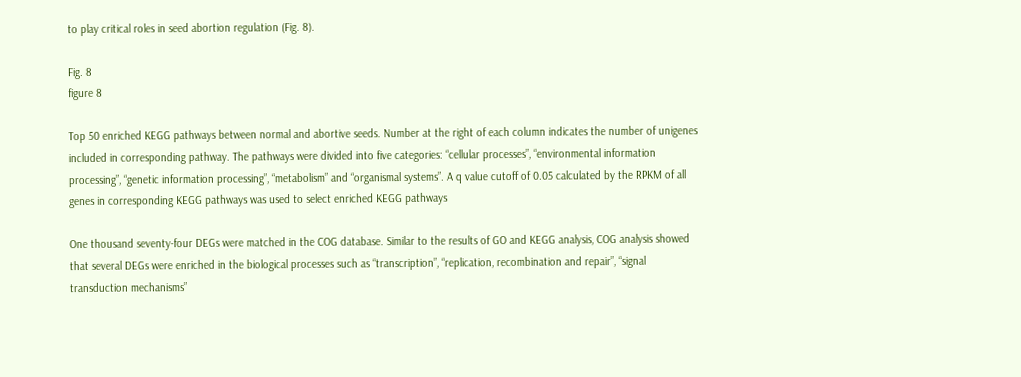to play critical roles in seed abortion regulation (Fig. 8).

Fig. 8
figure 8

Top 50 enriched KEGG pathways between normal and abortive seeds. Number at the right of each column indicates the number of unigenes included in corresponding pathway. The pathways were divided into five categories: “cellular processes”, “environmental information processing”, “genetic information processing”, “metabolism” and “organismal systems”. A q value cutoff of 0.05 calculated by the RPKM of all genes in corresponding KEGG pathways was used to select enriched KEGG pathways

One thousand seventy-four DEGs were matched in the COG database. Similar to the results of GO and KEGG analysis, COG analysis showed that several DEGs were enriched in the biological processes such as “transcription”, “replication, recombination and repair”, “signal transduction mechanisms”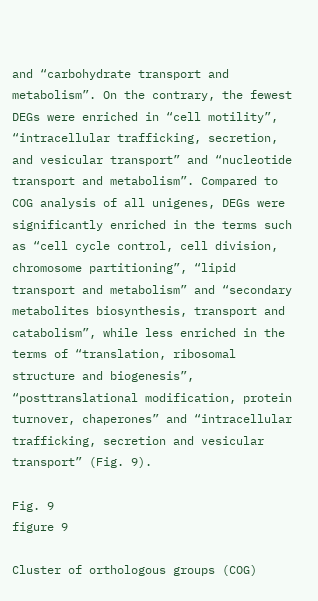and “carbohydrate transport and metabolism”. On the contrary, the fewest DEGs were enriched in “cell motility”, “intracellular trafficking, secretion, and vesicular transport” and “nucleotide transport and metabolism”. Compared to COG analysis of all unigenes, DEGs were significantly enriched in the terms such as “cell cycle control, cell division, chromosome partitioning”, “lipid transport and metabolism” and “secondary metabolites biosynthesis, transport and catabolism”, while less enriched in the terms of “translation, ribosomal structure and biogenesis”, “posttranslational modification, protein turnover, chaperones” and “intracellular trafficking, secretion and vesicular transport” (Fig. 9).

Fig. 9
figure 9

Cluster of orthologous groups (COG)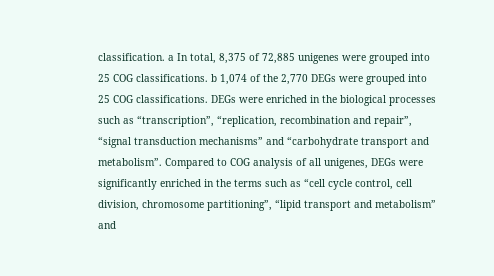classification. a In total, 8,375 of 72,885 unigenes were grouped into 25 COG classifications. b 1,074 of the 2,770 DEGs were grouped into 25 COG classifications. DEGs were enriched in the biological processes such as “transcription”, “replication, recombination and repair”, “signal transduction mechanisms” and “carbohydrate transport and metabolism”. Compared to COG analysis of all unigenes, DEGs were significantly enriched in the terms such as “cell cycle control, cell division, chromosome partitioning”, “lipid transport and metabolism” and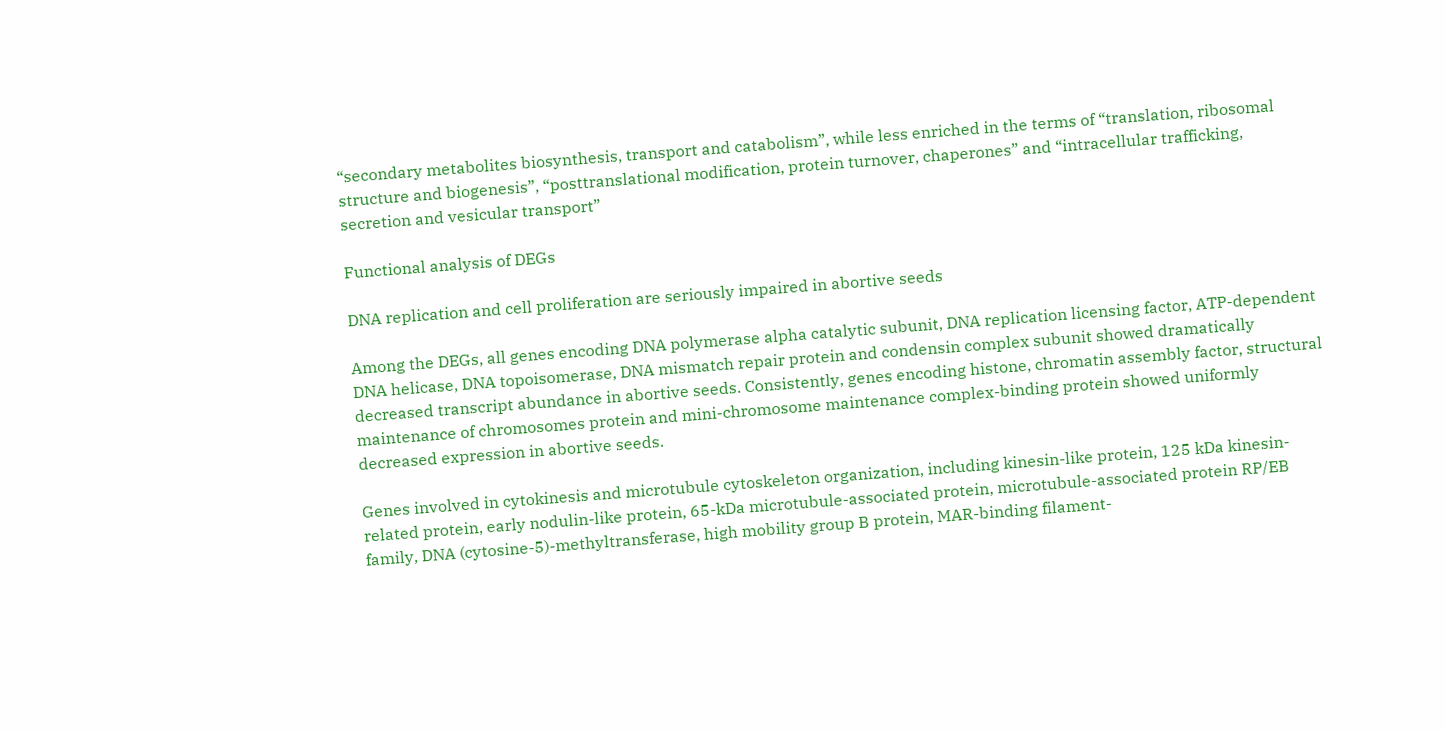“secondary metabolites biosynthesis, transport and catabolism”, while less enriched in the terms of “translation, ribosomal structure and biogenesis”, “posttranslational modification, protein turnover, chaperones” and “intracellular trafficking, secretion and vesicular transport”

Functional analysis of DEGs

DNA replication and cell proliferation are seriously impaired in abortive seeds

Among the DEGs, all genes encoding DNA polymerase alpha catalytic subunit, DNA replication licensing factor, ATP-dependent DNA helicase, DNA topoisomerase, DNA mismatch repair protein and condensin complex subunit showed dramatically decreased transcript abundance in abortive seeds. Consistently, genes encoding histone, chromatin assembly factor, structural maintenance of chromosomes protein and mini-chromosome maintenance complex-binding protein showed uniformly decreased expression in abortive seeds.

Genes involved in cytokinesis and microtubule cytoskeleton organization, including kinesin-like protein, 125 kDa kinesin-related protein, early nodulin-like protein, 65-kDa microtubule-associated protein, microtubule-associated protein RP/EB family, DNA (cytosine-5)-methyltransferase, high mobility group B protein, MAR-binding filament-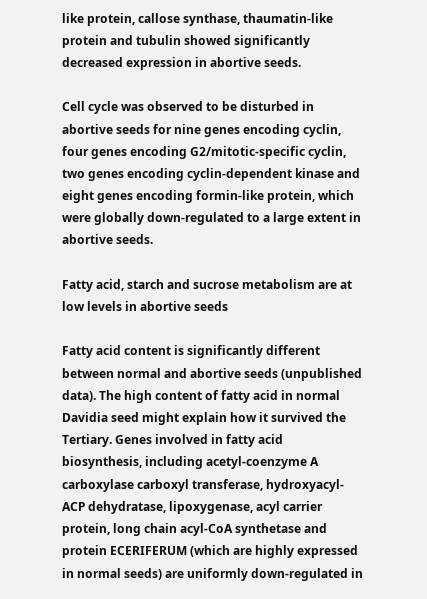like protein, callose synthase, thaumatin-like protein and tubulin showed significantly decreased expression in abortive seeds.

Cell cycle was observed to be disturbed in abortive seeds for nine genes encoding cyclin, four genes encoding G2/mitotic-specific cyclin, two genes encoding cyclin-dependent kinase and eight genes encoding formin-like protein, which were globally down-regulated to a large extent in abortive seeds.

Fatty acid, starch and sucrose metabolism are at low levels in abortive seeds

Fatty acid content is significantly different between normal and abortive seeds (unpublished data). The high content of fatty acid in normal Davidia seed might explain how it survived the Tertiary. Genes involved in fatty acid biosynthesis, including acetyl-coenzyme A carboxylase carboxyl transferase, hydroxyacyl-ACP dehydratase, lipoxygenase, acyl carrier protein, long chain acyl-CoA synthetase and protein ECERIFERUM (which are highly expressed in normal seeds) are uniformly down-regulated in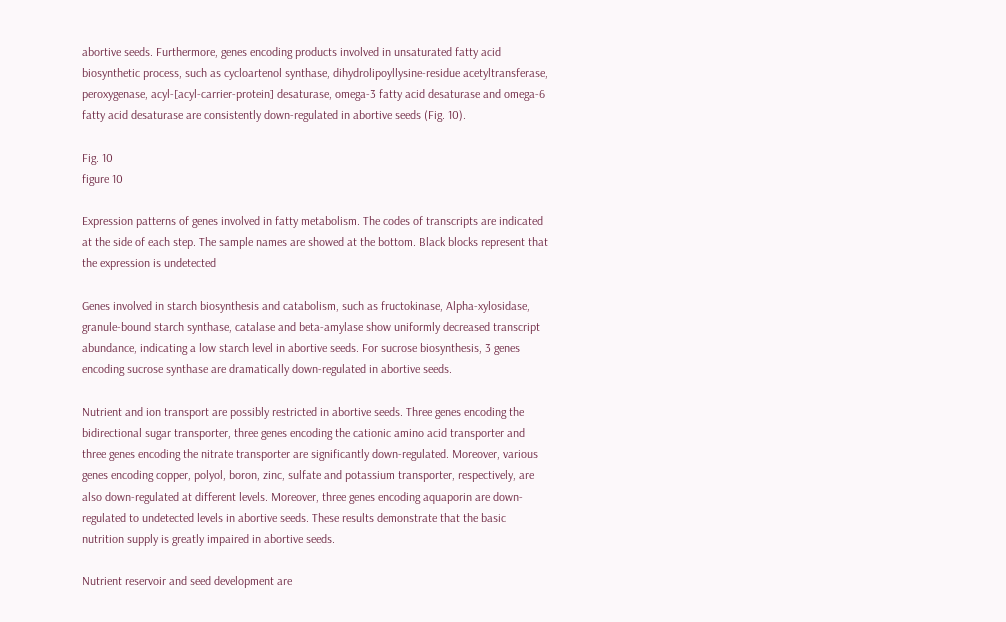abortive seeds. Furthermore, genes encoding products involved in unsaturated fatty acid biosynthetic process, such as cycloartenol synthase, dihydrolipoyllysine-residue acetyltransferase, peroxygenase, acyl-[acyl-carrier-protein] desaturase, omega-3 fatty acid desaturase and omega-6 fatty acid desaturase are consistently down-regulated in abortive seeds (Fig. 10).

Fig. 10
figure 10

Expression patterns of genes involved in fatty metabolism. The codes of transcripts are indicated at the side of each step. The sample names are showed at the bottom. Black blocks represent that the expression is undetected

Genes involved in starch biosynthesis and catabolism, such as fructokinase, Alpha-xylosidase, granule-bound starch synthase, catalase and beta-amylase show uniformly decreased transcript abundance, indicating a low starch level in abortive seeds. For sucrose biosynthesis, 3 genes encoding sucrose synthase are dramatically down-regulated in abortive seeds.

Nutrient and ion transport are possibly restricted in abortive seeds. Three genes encoding the bidirectional sugar transporter, three genes encoding the cationic amino acid transporter and three genes encoding the nitrate transporter are significantly down-regulated. Moreover, various genes encoding copper, polyol, boron, zinc, sulfate and potassium transporter, respectively, are also down-regulated at different levels. Moreover, three genes encoding aquaporin are down-regulated to undetected levels in abortive seeds. These results demonstrate that the basic nutrition supply is greatly impaired in abortive seeds.

Nutrient reservoir and seed development are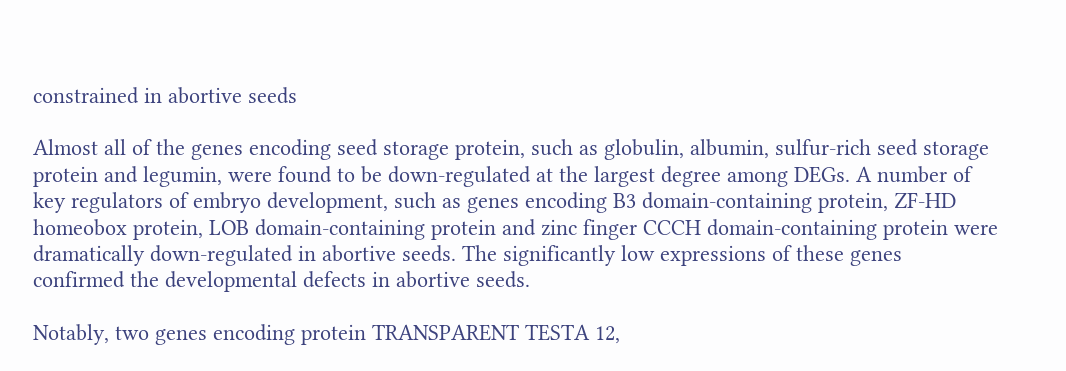constrained in abortive seeds

Almost all of the genes encoding seed storage protein, such as globulin, albumin, sulfur-rich seed storage protein and legumin, were found to be down-regulated at the largest degree among DEGs. A number of key regulators of embryo development, such as genes encoding B3 domain-containing protein, ZF-HD homeobox protein, LOB domain-containing protein and zinc finger CCCH domain-containing protein were dramatically down-regulated in abortive seeds. The significantly low expressions of these genes confirmed the developmental defects in abortive seeds.

Notably, two genes encoding protein TRANSPARENT TESTA 12,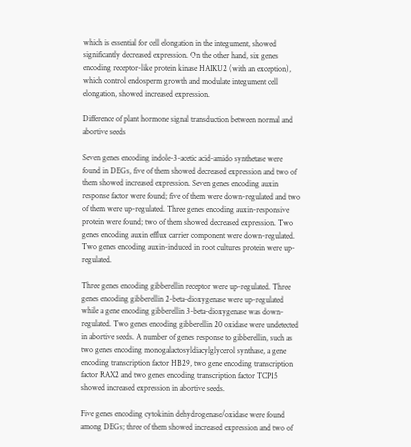which is essential for cell elongation in the integument, showed significantly decreased expression. On the other hand, six genes encoding receptor-like protein kinase HAIKU2 (with an exception), which control endosperm growth and modulate integument cell elongation, showed increased expression.

Difference of plant hormone signal transduction between normal and abortive seeds

Seven genes encoding indole-3-acetic acid-amido synthetase were found in DEGs, five of them showed decreased expression and two of them showed increased expression. Seven genes encoding auxin response factor were found; five of them were down-regulated and two of them were up-regulated. Three genes encoding auxin-responsive protein were found; two of them showed decreased expression. Two genes encoding auxin efflux carrier component were down-regulated. Two genes encoding auxin-induced in root cultures protein were up-regulated.

Three genes encoding gibberellin receptor were up-regulated. Three genes encoding gibberellin 2-beta-dioxygenase were up-regulated while a gene encoding gibberellin 3-beta-dioxygenase was down-regulated. Two genes encoding gibberellin 20 oxidase were undetected in abortive seeds. A number of genes response to gibberellin, such as two genes encoding monogalactosyldiacylglycerol synthase, a gene encoding transcription factor HB29, two gene encoding transcription factor RAX2 and two genes encoding transcription factor TCP15 showed increased expression in abortive seeds.

Five genes encoding cytokinin dehydrogenase/oxidase were found among DEGs; three of them showed increased expression and two of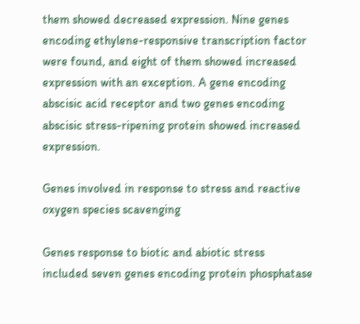them showed decreased expression. Nine genes encoding ethylene-responsive transcription factor were found, and eight of them showed increased expression with an exception. A gene encoding abscisic acid receptor and two genes encoding abscisic stress-ripening protein showed increased expression.

Genes involved in response to stress and reactive oxygen species scavenging

Genes response to biotic and abiotic stress included seven genes encoding protein phosphatase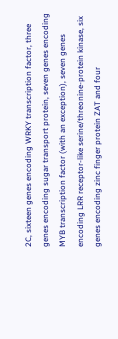2C, sixteen genes encoding WRKY transcription factor, three genes encoding sugar transport protein, seven genes encoding MYB transcription factor (with an exception), seven genes encoding LRR receptor-like serine/threonine-protein kinase, six genes encoding zinc finger protein ZAT and four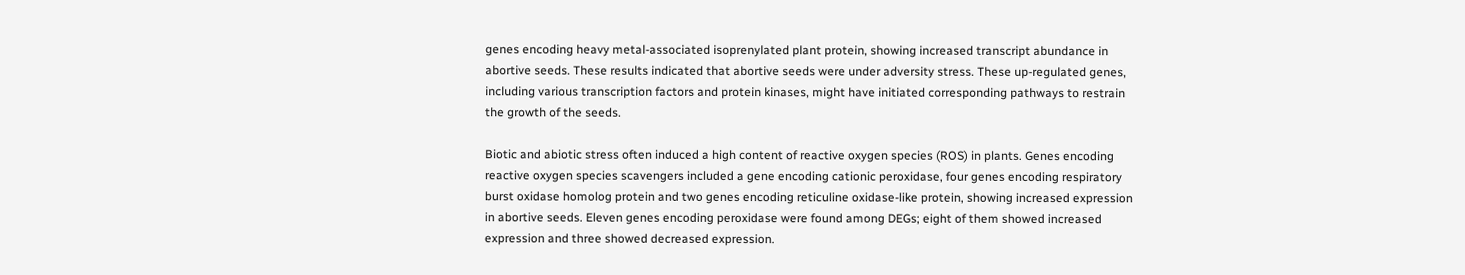genes encoding heavy metal-associated isoprenylated plant protein, showing increased transcript abundance in abortive seeds. These results indicated that abortive seeds were under adversity stress. These up-regulated genes, including various transcription factors and protein kinases, might have initiated corresponding pathways to restrain the growth of the seeds.

Biotic and abiotic stress often induced a high content of reactive oxygen species (ROS) in plants. Genes encoding reactive oxygen species scavengers included a gene encoding cationic peroxidase, four genes encoding respiratory burst oxidase homolog protein and two genes encoding reticuline oxidase-like protein, showing increased expression in abortive seeds. Eleven genes encoding peroxidase were found among DEGs; eight of them showed increased expression and three showed decreased expression.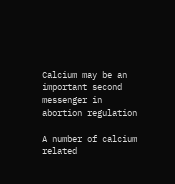Calcium may be an important second messenger in abortion regulation

A number of calcium related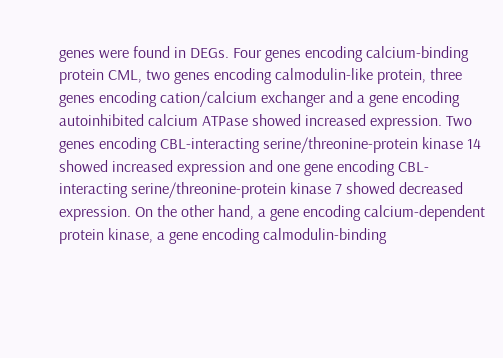genes were found in DEGs. Four genes encoding calcium-binding protein CML, two genes encoding calmodulin-like protein, three genes encoding cation/calcium exchanger and a gene encoding autoinhibited calcium ATPase showed increased expression. Two genes encoding CBL-interacting serine/threonine-protein kinase 14 showed increased expression and one gene encoding CBL-interacting serine/threonine-protein kinase 7 showed decreased expression. On the other hand, a gene encoding calcium-dependent protein kinase, a gene encoding calmodulin-binding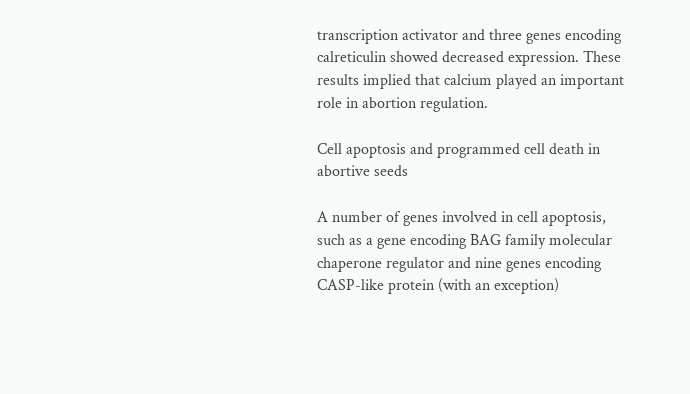transcription activator and three genes encoding calreticulin showed decreased expression. These results implied that calcium played an important role in abortion regulation.

Cell apoptosis and programmed cell death in abortive seeds

A number of genes involved in cell apoptosis, such as a gene encoding BAG family molecular chaperone regulator and nine genes encoding CASP-like protein (with an exception)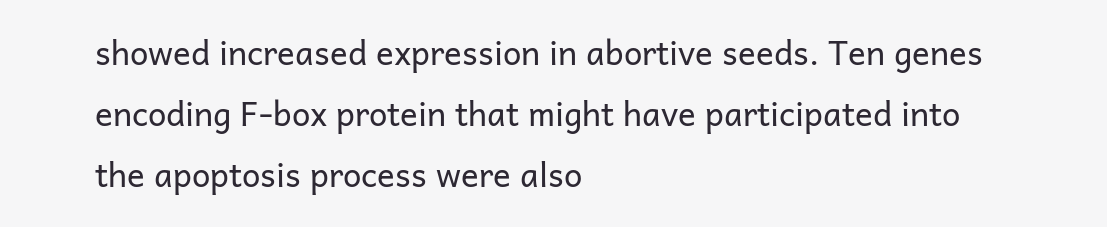showed increased expression in abortive seeds. Ten genes encoding F-box protein that might have participated into the apoptosis process were also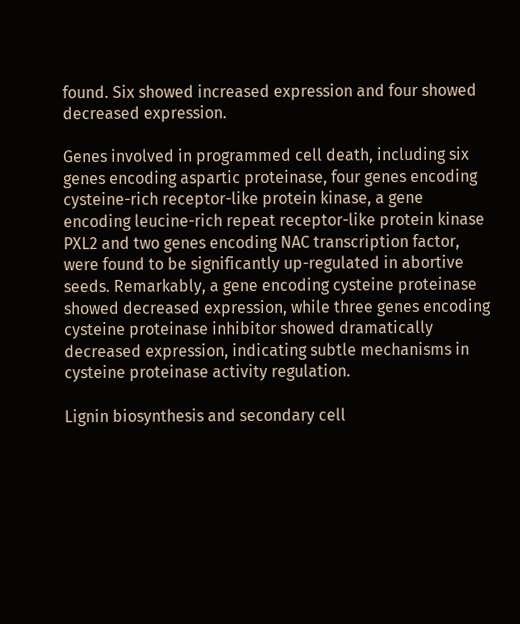found. Six showed increased expression and four showed decreased expression.

Genes involved in programmed cell death, including six genes encoding aspartic proteinase, four genes encoding cysteine-rich receptor-like protein kinase, a gene encoding leucine-rich repeat receptor-like protein kinase PXL2 and two genes encoding NAC transcription factor, were found to be significantly up-regulated in abortive seeds. Remarkably, a gene encoding cysteine proteinase showed decreased expression, while three genes encoding cysteine proteinase inhibitor showed dramatically decreased expression, indicating subtle mechanisms in cysteine proteinase activity regulation.

Lignin biosynthesis and secondary cell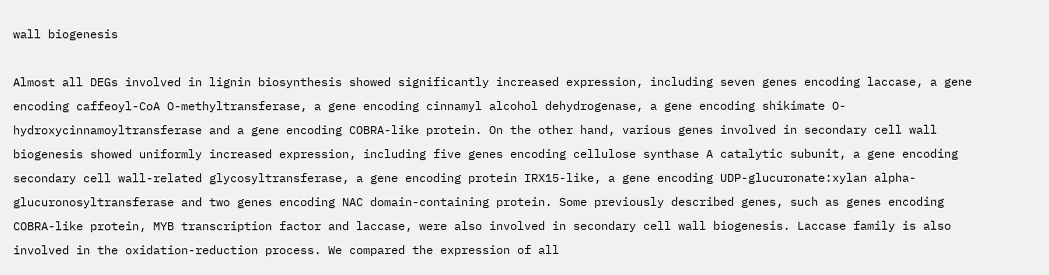wall biogenesis

Almost all DEGs involved in lignin biosynthesis showed significantly increased expression, including seven genes encoding laccase, a gene encoding caffeoyl-CoA O-methyltransferase, a gene encoding cinnamyl alcohol dehydrogenase, a gene encoding shikimate O-hydroxycinnamoyltransferase and a gene encoding COBRA-like protein. On the other hand, various genes involved in secondary cell wall biogenesis showed uniformly increased expression, including five genes encoding cellulose synthase A catalytic subunit, a gene encoding secondary cell wall-related glycosyltransferase, a gene encoding protein IRX15-like, a gene encoding UDP-glucuronate:xylan alpha-glucuronosyltransferase and two genes encoding NAC domain-containing protein. Some previously described genes, such as genes encoding COBRA-like protein, MYB transcription factor and laccase, were also involved in secondary cell wall biogenesis. Laccase family is also involved in the oxidation-reduction process. We compared the expression of all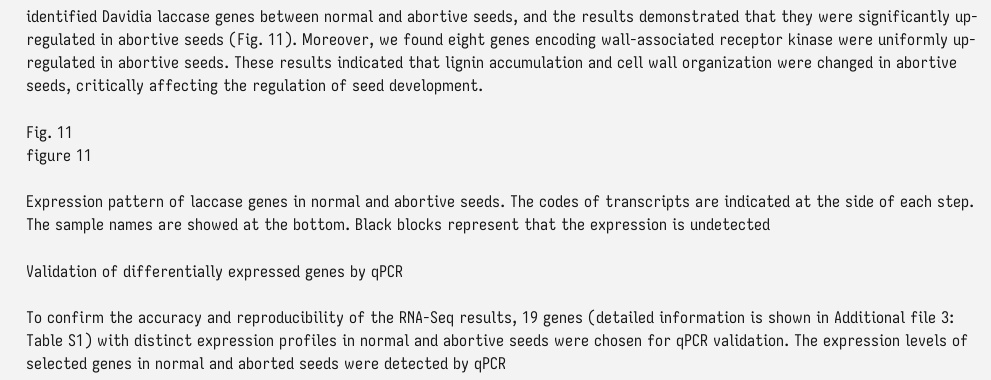identified Davidia laccase genes between normal and abortive seeds, and the results demonstrated that they were significantly up-regulated in abortive seeds (Fig. 11). Moreover, we found eight genes encoding wall-associated receptor kinase were uniformly up-regulated in abortive seeds. These results indicated that lignin accumulation and cell wall organization were changed in abortive seeds, critically affecting the regulation of seed development.

Fig. 11
figure 11

Expression pattern of laccase genes in normal and abortive seeds. The codes of transcripts are indicated at the side of each step. The sample names are showed at the bottom. Black blocks represent that the expression is undetected

Validation of differentially expressed genes by qPCR

To confirm the accuracy and reproducibility of the RNA-Seq results, 19 genes (detailed information is shown in Additional file 3: Table S1) with distinct expression profiles in normal and abortive seeds were chosen for qPCR validation. The expression levels of selected genes in normal and aborted seeds were detected by qPCR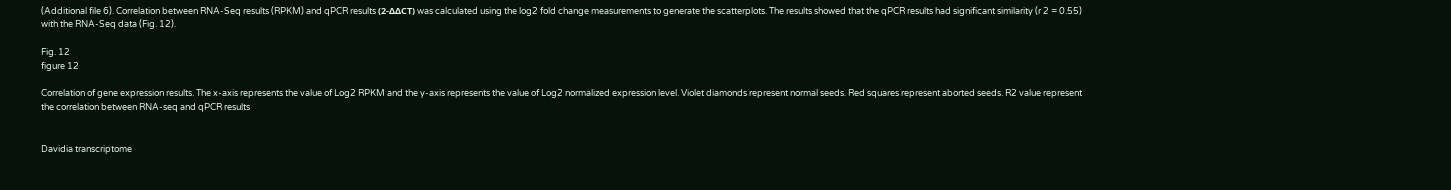(Additional file 6). Correlation between RNA-Seq results (RPKM) and qPCR results (2-ΔΔCT) was calculated using the log2 fold change measurements to generate the scatterplots. The results showed that the qPCR results had significant similarity (r 2 = 0.55) with the RNA-Seq data (Fig. 12).

Fig. 12
figure 12

Correlation of gene expression results. The x-axis represents the value of Log2 RPKM and the y-axis represents the value of Log2 normalized expression level. Violet diamonds represent normal seeds. Red squares represent aborted seeds. R2 value represent the correlation between RNA-seq and qPCR results


Davidia transcriptome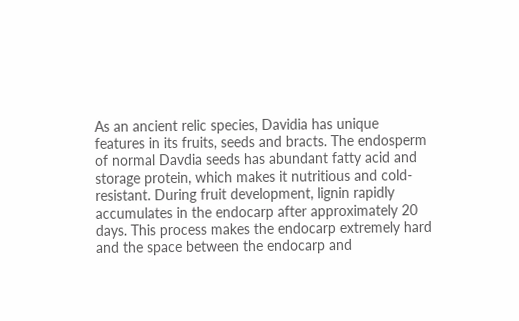As an ancient relic species, Davidia has unique features in its fruits, seeds and bracts. The endosperm of normal Davdia seeds has abundant fatty acid and storage protein, which makes it nutritious and cold-resistant. During fruit development, lignin rapidly accumulates in the endocarp after approximately 20 days. This process makes the endocarp extremely hard and the space between the endocarp and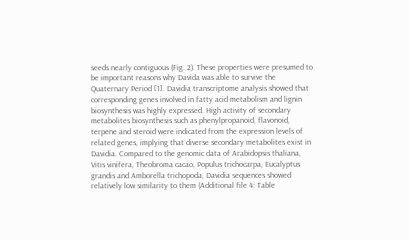seeds nearly contiguous (Fig. 2). These properties were presumed to be important reasons why Davida was able to survive the Quaternary Period [1]. Davidia transcriptome analysis showed that corresponding genes involved in fatty acid metabolism and lignin biosynthesis was highly expressed. High activity of secondary metabolites biosynthesis such as phenylpropanoid, flavonoid, terpene and steroid were indicated from the expression levels of related genes, implying that diverse secondary metabolites exist in Davidia. Compared to the genomic data of Arabidopsis thaliana, Vitis vinifera, Theobroma cacao, Populus trichocarpa, Eucalyptus grandis and Amborella trichopoda, Davidia sequences showed relatively low similarity to them (Additional file 4: Table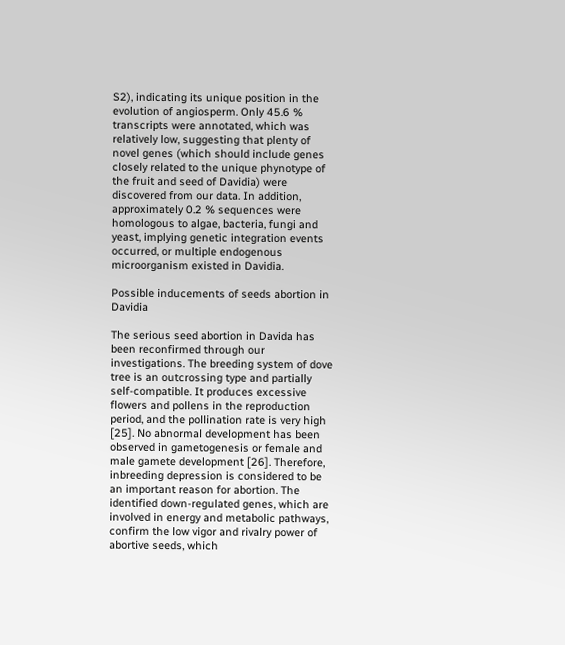S2), indicating its unique position in the evolution of angiosperm. Only 45.6 % transcripts were annotated, which was relatively low, suggesting that plenty of novel genes (which should include genes closely related to the unique phynotype of the fruit and seed of Davidia) were discovered from our data. In addition, approximately 0.2 % sequences were homologous to algae, bacteria, fungi and yeast, implying genetic integration events occurred, or multiple endogenous microorganism existed in Davidia.

Possible inducements of seeds abortion in Davidia

The serious seed abortion in Davida has been reconfirmed through our investigations. The breeding system of dove tree is an outcrossing type and partially self-compatible. It produces excessive flowers and pollens in the reproduction period, and the pollination rate is very high [25]. No abnormal development has been observed in gametogenesis or female and male gamete development [26]. Therefore, inbreeding depression is considered to be an important reason for abortion. The identified down-regulated genes, which are involved in energy and metabolic pathways, confirm the low vigor and rivalry power of abortive seeds, which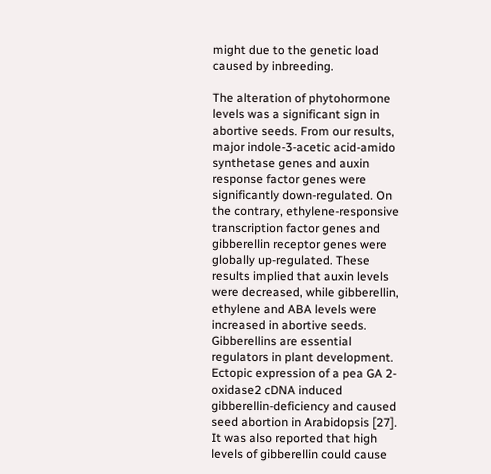might due to the genetic load caused by inbreeding.

The alteration of phytohormone levels was a significant sign in abortive seeds. From our results, major indole-3-acetic acid-amido synthetase genes and auxin response factor genes were significantly down-regulated. On the contrary, ethylene-responsive transcription factor genes and gibberellin receptor genes were globally up-regulated. These results implied that auxin levels were decreased, while gibberellin, ethylene and ABA levels were increased in abortive seeds. Gibberellins are essential regulators in plant development. Ectopic expression of a pea GA 2-oxidase2 cDNA induced gibberellin-deficiency and caused seed abortion in Arabidopsis [27]. It was also reported that high levels of gibberellin could cause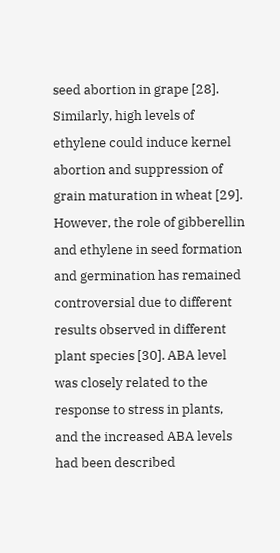seed abortion in grape [28]. Similarly, high levels of ethylene could induce kernel abortion and suppression of grain maturation in wheat [29]. However, the role of gibberellin and ethylene in seed formation and germination has remained controversial due to different results observed in different plant species [30]. ABA level was closely related to the response to stress in plants, and the increased ABA levels had been described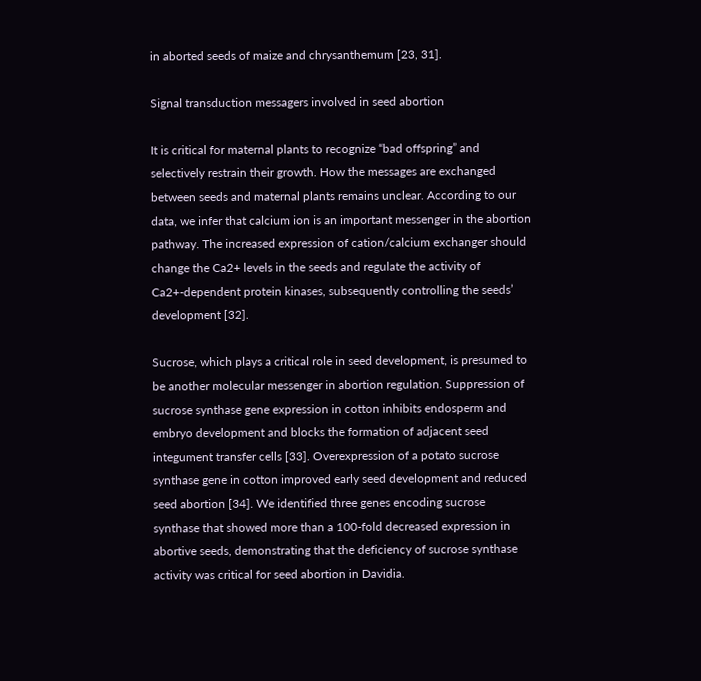in aborted seeds of maize and chrysanthemum [23, 31].

Signal transduction messagers involved in seed abortion

It is critical for maternal plants to recognize “bad offspring” and selectively restrain their growth. How the messages are exchanged between seeds and maternal plants remains unclear. According to our data, we infer that calcium ion is an important messenger in the abortion pathway. The increased expression of cation/calcium exchanger should change the Ca2+ levels in the seeds and regulate the activity of Ca2+-dependent protein kinases, subsequently controlling the seeds’ development [32].

Sucrose, which plays a critical role in seed development, is presumed to be another molecular messenger in abortion regulation. Suppression of sucrose synthase gene expression in cotton inhibits endosperm and embryo development and blocks the formation of adjacent seed integument transfer cells [33]. Overexpression of a potato sucrose synthase gene in cotton improved early seed development and reduced seed abortion [34]. We identified three genes encoding sucrose synthase that showed more than a 100-fold decreased expression in abortive seeds, demonstrating that the deficiency of sucrose synthase activity was critical for seed abortion in Davidia.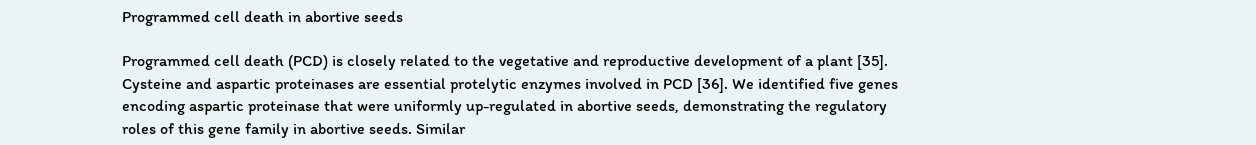Programmed cell death in abortive seeds

Programmed cell death (PCD) is closely related to the vegetative and reproductive development of a plant [35]. Cysteine and aspartic proteinases are essential protelytic enzymes involved in PCD [36]. We identified five genes encoding aspartic proteinase that were uniformly up-regulated in abortive seeds, demonstrating the regulatory roles of this gene family in abortive seeds. Similar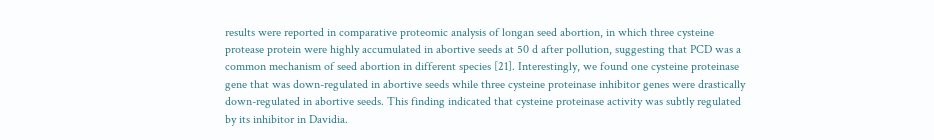results were reported in comparative proteomic analysis of longan seed abortion, in which three cysteine protease protein were highly accumulated in abortive seeds at 50 d after pollution, suggesting that PCD was a common mechanism of seed abortion in different species [21]. Interestingly, we found one cysteine proteinase gene that was down-regulated in abortive seeds while three cysteine proteinase inhibitor genes were drastically down-regulated in abortive seeds. This finding indicated that cysteine proteinase activity was subtly regulated by its inhibitor in Davidia.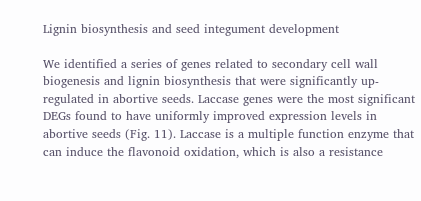Lignin biosynthesis and seed integument development

We identified a series of genes related to secondary cell wall biogenesis and lignin biosynthesis that were significantly up-regulated in abortive seeds. Laccase genes were the most significant DEGs found to have uniformly improved expression levels in abortive seeds (Fig. 11). Laccase is a multiple function enzyme that can induce the flavonoid oxidation, which is also a resistance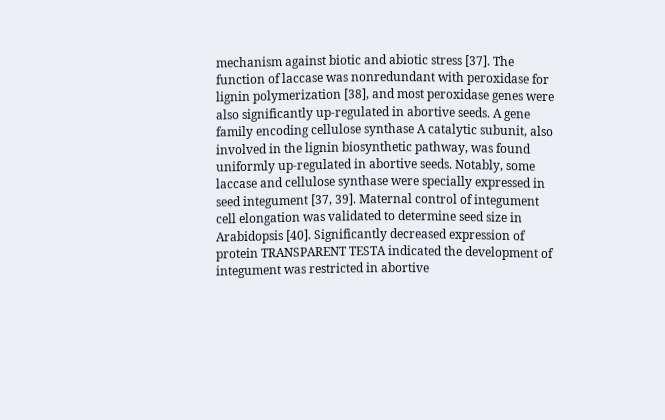mechanism against biotic and abiotic stress [37]. The function of laccase was nonredundant with peroxidase for lignin polymerization [38], and most peroxidase genes were also significantly up-regulated in abortive seeds. A gene family encoding cellulose synthase A catalytic subunit, also involved in the lignin biosynthetic pathway, was found uniformly up-regulated in abortive seeds. Notably, some laccase and cellulose synthase were specially expressed in seed integument [37, 39]. Maternal control of integument cell elongation was validated to determine seed size in Arabidopsis [40]. Significantly decreased expression of protein TRANSPARENT TESTA indicated the development of integument was restricted in abortive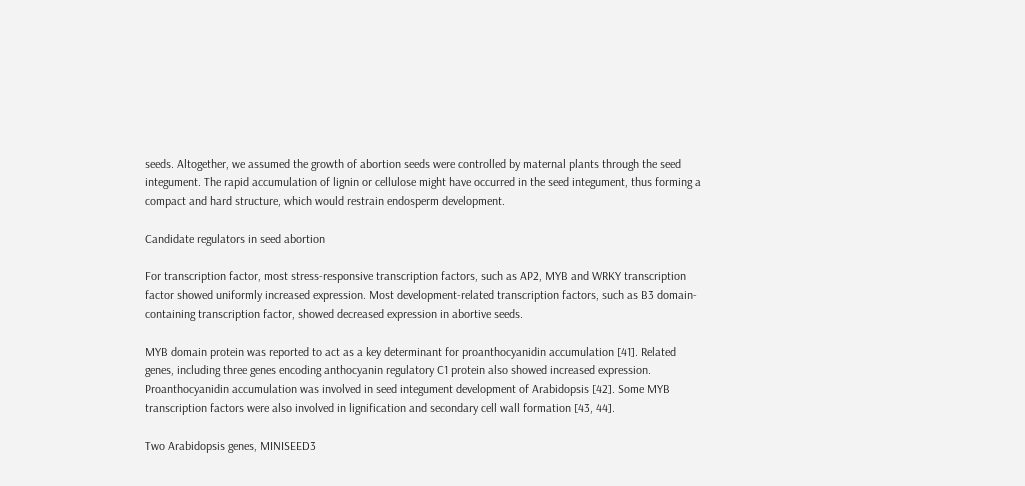seeds. Altogether, we assumed the growth of abortion seeds were controlled by maternal plants through the seed integument. The rapid accumulation of lignin or cellulose might have occurred in the seed integument, thus forming a compact and hard structure, which would restrain endosperm development.

Candidate regulators in seed abortion

For transcription factor, most stress-responsive transcription factors, such as AP2, MYB and WRKY transcription factor showed uniformly increased expression. Most development-related transcription factors, such as B3 domain-containing transcription factor, showed decreased expression in abortive seeds.

MYB domain protein was reported to act as a key determinant for proanthocyanidin accumulation [41]. Related genes, including three genes encoding anthocyanin regulatory C1 protein also showed increased expression. Proanthocyanidin accumulation was involved in seed integument development of Arabidopsis [42]. Some MYB transcription factors were also involved in lignification and secondary cell wall formation [43, 44].

Two Arabidopsis genes, MINISEED3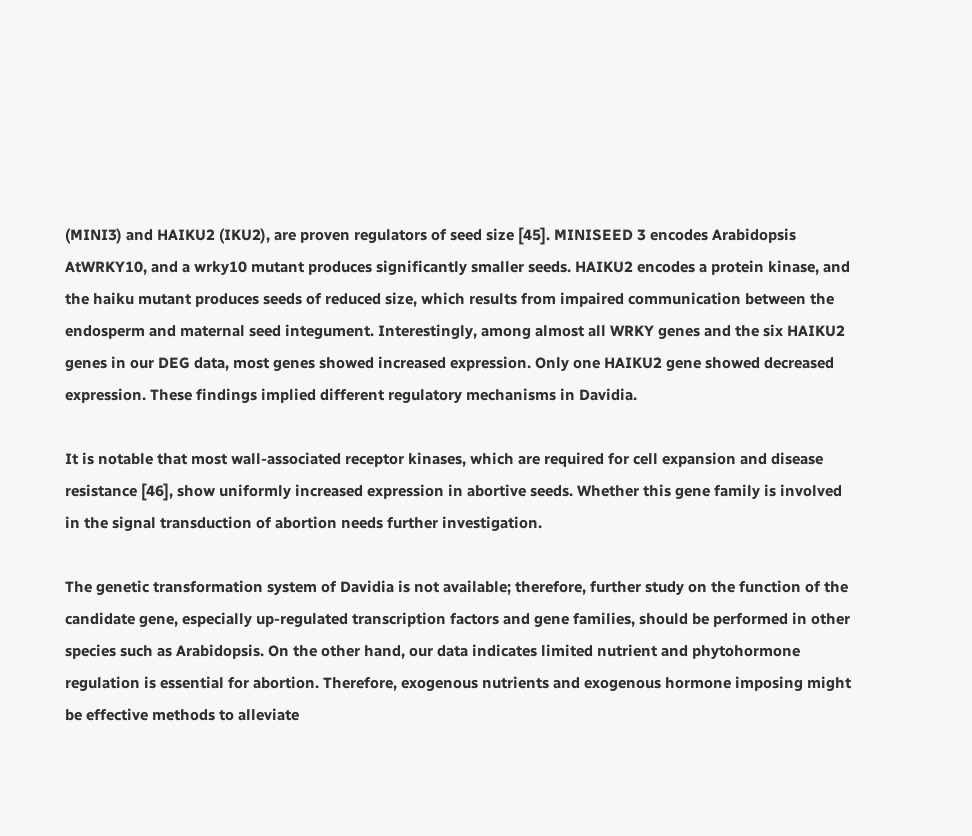(MINI3) and HAIKU2 (IKU2), are proven regulators of seed size [45]. MINISEED 3 encodes Arabidopsis AtWRKY10, and a wrky10 mutant produces significantly smaller seeds. HAIKU2 encodes a protein kinase, and the haiku mutant produces seeds of reduced size, which results from impaired communication between the endosperm and maternal seed integument. Interestingly, among almost all WRKY genes and the six HAIKU2 genes in our DEG data, most genes showed increased expression. Only one HAIKU2 gene showed decreased expression. These findings implied different regulatory mechanisms in Davidia.

It is notable that most wall-associated receptor kinases, which are required for cell expansion and disease resistance [46], show uniformly increased expression in abortive seeds. Whether this gene family is involved in the signal transduction of abortion needs further investigation.

The genetic transformation system of Davidia is not available; therefore, further study on the function of the candidate gene, especially up-regulated transcription factors and gene families, should be performed in other species such as Arabidopsis. On the other hand, our data indicates limited nutrient and phytohormone regulation is essential for abortion. Therefore, exogenous nutrients and exogenous hormone imposing might be effective methods to alleviate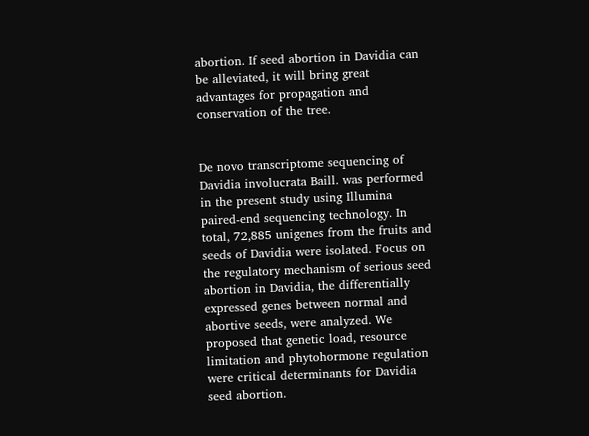abortion. If seed abortion in Davidia can be alleviated, it will bring great advantages for propagation and conservation of the tree.


De novo transcriptome sequencing of Davidia involucrata Baill. was performed in the present study using Illumina paired-end sequencing technology. In total, 72,885 unigenes from the fruits and seeds of Davidia were isolated. Focus on the regulatory mechanism of serious seed abortion in Davidia, the differentially expressed genes between normal and abortive seeds, were analyzed. We proposed that genetic load, resource limitation and phytohormone regulation were critical determinants for Davidia seed abortion.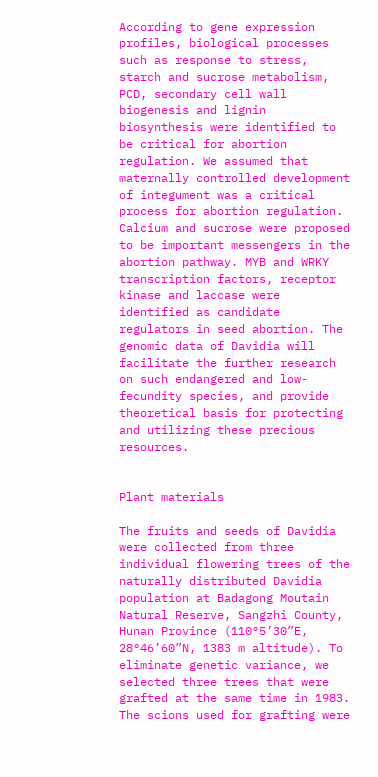According to gene expression profiles, biological processes such as response to stress, starch and sucrose metabolism, PCD, secondary cell wall biogenesis and lignin biosynthesis were identified to be critical for abortion regulation. We assumed that maternally controlled development of integument was a critical process for abortion regulation. Calcium and sucrose were proposed to be important messengers in the abortion pathway. MYB and WRKY transcription factors, receptor kinase and laccase were identified as candidate regulators in seed abortion. The genomic data of Davidia will facilitate the further research on such endangered and low-fecundity species, and provide theoretical basis for protecting and utilizing these precious resources.


Plant materials

The fruits and seeds of Davidia were collected from three individual flowering trees of the naturally distributed Davidia population at Badagong Moutain Natural Reserve, Sangzhi County, Hunan Province (110°5’30”E, 28°46’60”N, 1383 m altitude). To eliminate genetic variance, we selected three trees that were grafted at the same time in 1983. The scions used for grafting were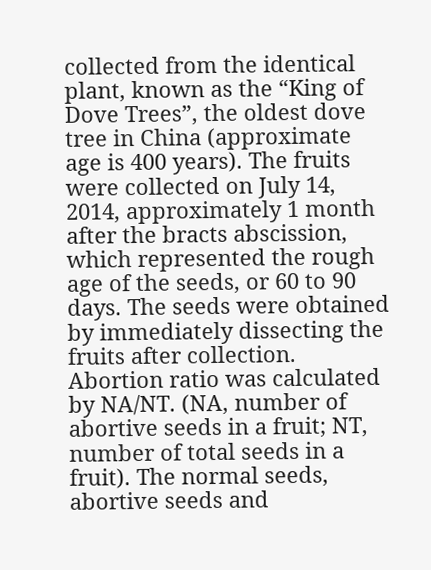collected from the identical plant, known as the “King of Dove Trees”, the oldest dove tree in China (approximate age is 400 years). The fruits were collected on July 14, 2014, approximately 1 month after the bracts abscission, which represented the rough age of the seeds, or 60 to 90 days. The seeds were obtained by immediately dissecting the fruits after collection. Abortion ratio was calculated by NA/NT. (NA, number of abortive seeds in a fruit; NT, number of total seeds in a fruit). The normal seeds, abortive seeds and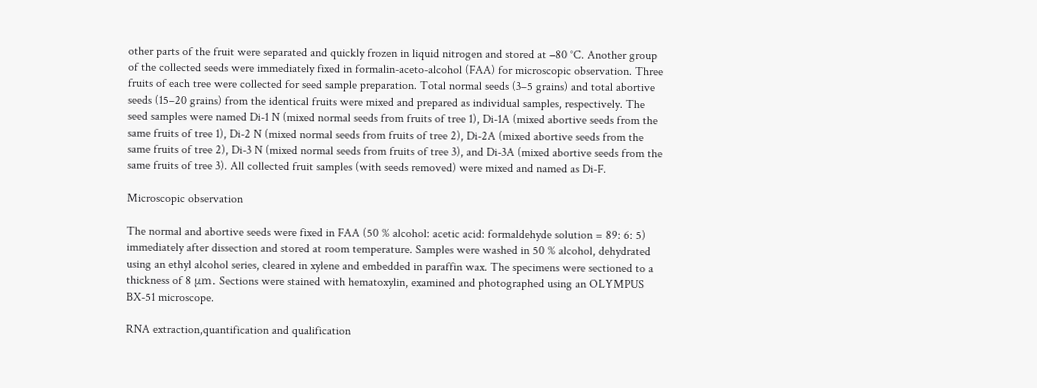other parts of the fruit were separated and quickly frozen in liquid nitrogen and stored at −80 °C. Another group of the collected seeds were immediately fixed in formalin-aceto-alcohol (FAA) for microscopic observation. Three fruits of each tree were collected for seed sample preparation. Total normal seeds (3–5 grains) and total abortive seeds (15–20 grains) from the identical fruits were mixed and prepared as individual samples, respectively. The seed samples were named Di-1 N (mixed normal seeds from fruits of tree 1), Di-1A (mixed abortive seeds from the same fruits of tree 1), Di-2 N (mixed normal seeds from fruits of tree 2), Di-2A (mixed abortive seeds from the same fruits of tree 2), Di-3 N (mixed normal seeds from fruits of tree 3), and Di-3A (mixed abortive seeds from the same fruits of tree 3). All collected fruit samples (with seeds removed) were mixed and named as Di-F.

Microscopic observation

The normal and abortive seeds were fixed in FAA (50 % alcohol: acetic acid: formaldehyde solution = 89: 6: 5) immediately after dissection and stored at room temperature. Samples were washed in 50 % alcohol, dehydrated using an ethyl alcohol series, cleared in xylene and embedded in paraffin wax. The specimens were sectioned to a thickness of 8 μm. Sections were stained with hematoxylin, examined and photographed using an OLYMPUS BX-51 microscope.

RNA extraction,quantification and qualification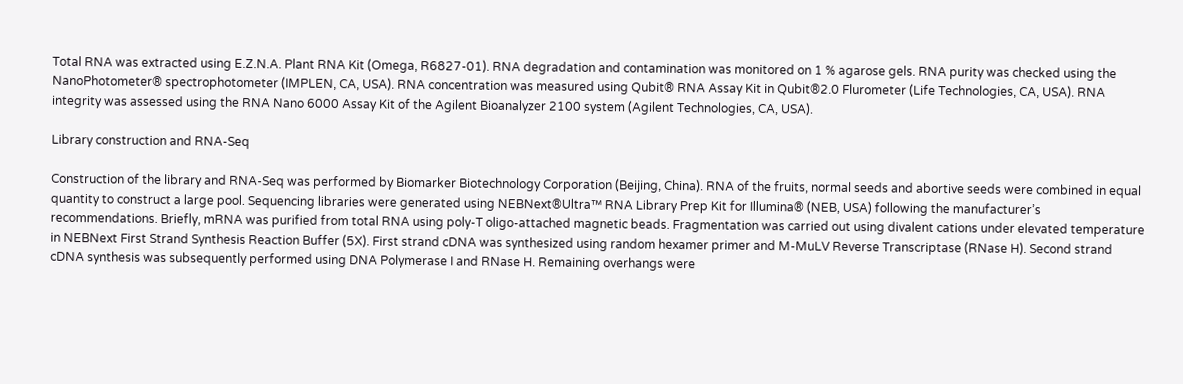Total RNA was extracted using E.Z.N.A. Plant RNA Kit (Omega, R6827-01). RNA degradation and contamination was monitored on 1 % agarose gels. RNA purity was checked using the NanoPhotometer® spectrophotometer (IMPLEN, CA, USA). RNA concentration was measured using Qubit® RNA Assay Kit in Qubit®2.0 Flurometer (Life Technologies, CA, USA). RNA integrity was assessed using the RNA Nano 6000 Assay Kit of the Agilent Bioanalyzer 2100 system (Agilent Technologies, CA, USA).

Library construction and RNA-Seq

Construction of the library and RNA-Seq was performed by Biomarker Biotechnology Corporation (Beijing, China). RNA of the fruits, normal seeds and abortive seeds were combined in equal quantity to construct a large pool. Sequencing libraries were generated using NEBNext®Ultra™ RNA Library Prep Kit for Illumina® (NEB, USA) following the manufacturer’s recommendations. Briefly, mRNA was purified from total RNA using poly-T oligo-attached magnetic beads. Fragmentation was carried out using divalent cations under elevated temperature in NEBNext First Strand Synthesis Reaction Buffer (5X). First strand cDNA was synthesized using random hexamer primer and M-MuLV Reverse Transcriptase (RNase H). Second strand cDNA synthesis was subsequently performed using DNA Polymerase I and RNase H. Remaining overhangs were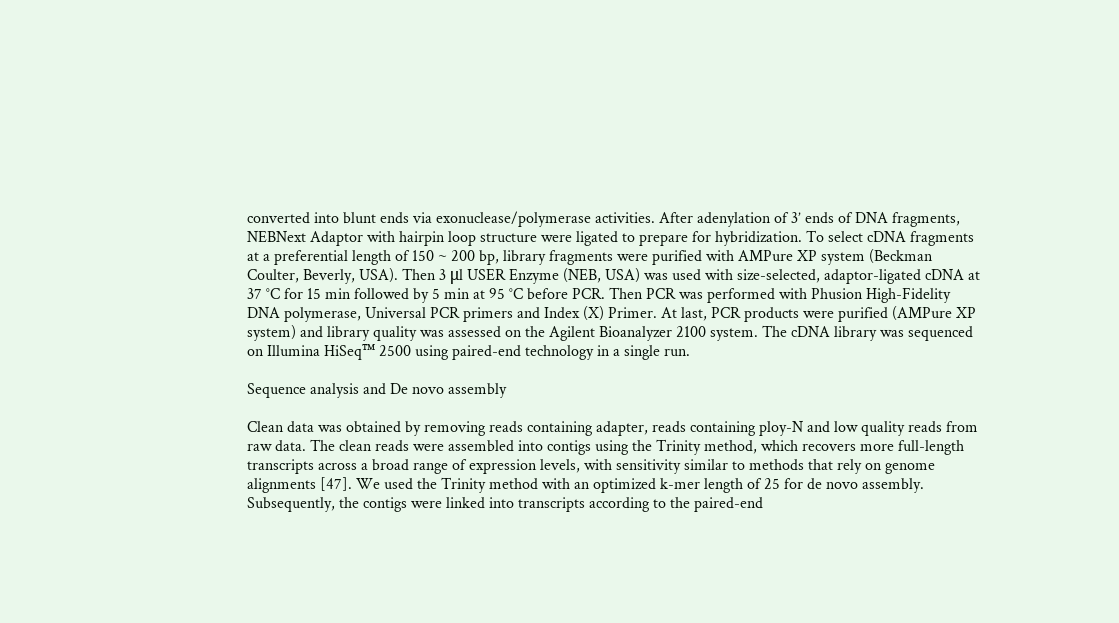converted into blunt ends via exonuclease/polymerase activities. After adenylation of 3’ ends of DNA fragments, NEBNext Adaptor with hairpin loop structure were ligated to prepare for hybridization. To select cDNA fragments at a preferential length of 150 ~ 200 bp, library fragments were purified with AMPure XP system (Beckman Coulter, Beverly, USA). Then 3 μl USER Enzyme (NEB, USA) was used with size-selected, adaptor-ligated cDNA at 37 °C for 15 min followed by 5 min at 95 °C before PCR. Then PCR was performed with Phusion High-Fidelity DNA polymerase, Universal PCR primers and Index (X) Primer. At last, PCR products were purified (AMPure XP system) and library quality was assessed on the Agilent Bioanalyzer 2100 system. The cDNA library was sequenced on Illumina HiSeq™ 2500 using paired-end technology in a single run.

Sequence analysis and De novo assembly

Clean data was obtained by removing reads containing adapter, reads containing ploy-N and low quality reads from raw data. The clean reads were assembled into contigs using the Trinity method, which recovers more full-length transcripts across a broad range of expression levels, with sensitivity similar to methods that rely on genome alignments [47]. We used the Trinity method with an optimized k-mer length of 25 for de novo assembly. Subsequently, the contigs were linked into transcripts according to the paired-end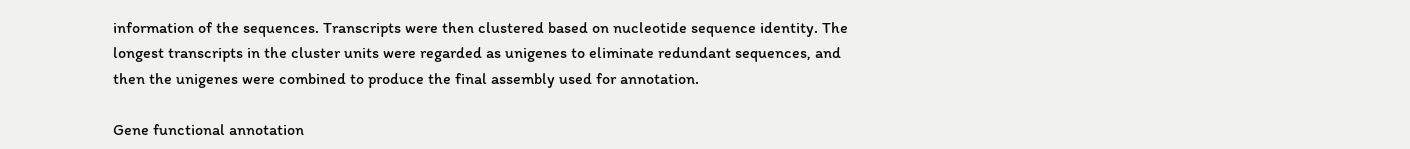information of the sequences. Transcripts were then clustered based on nucleotide sequence identity. The longest transcripts in the cluster units were regarded as unigenes to eliminate redundant sequences, and then the unigenes were combined to produce the final assembly used for annotation.

Gene functional annotation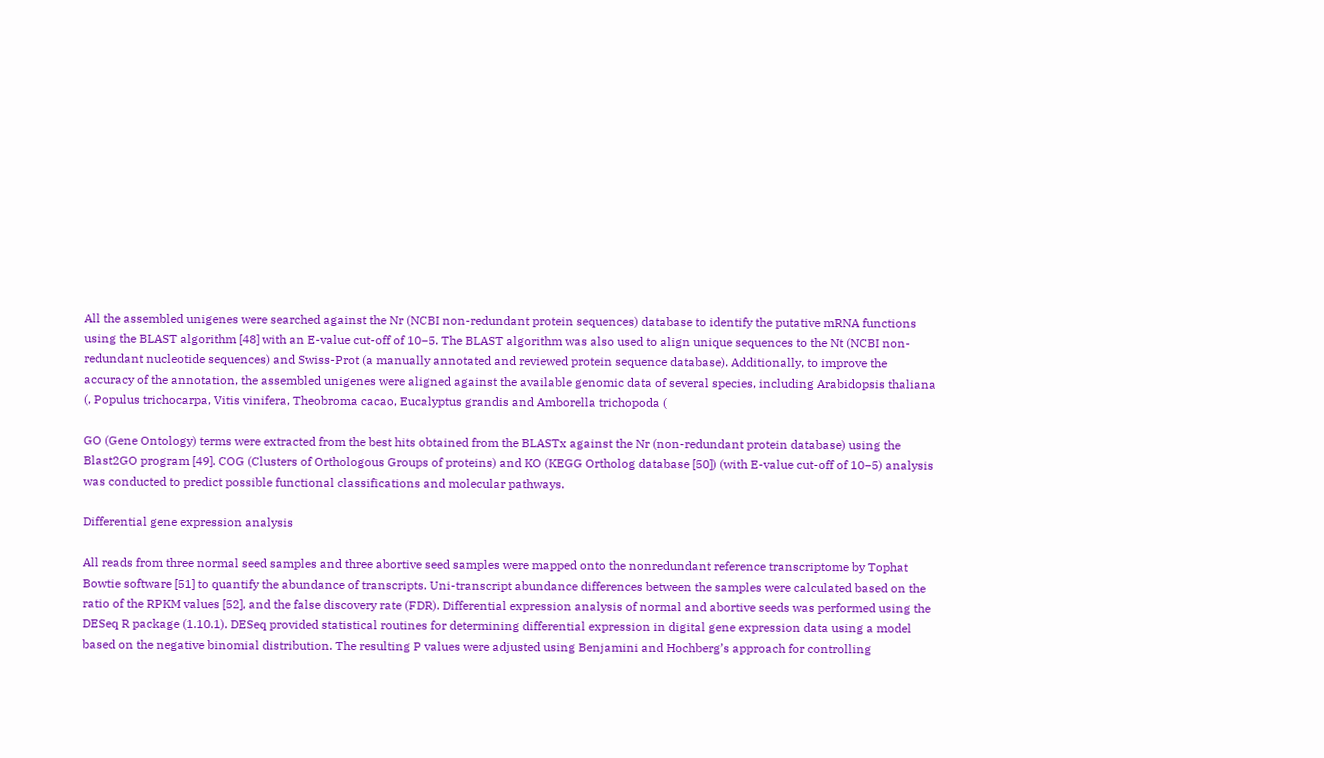All the assembled unigenes were searched against the Nr (NCBI non-redundant protein sequences) database to identify the putative mRNA functions using the BLAST algorithm [48] with an E-value cut-off of 10−5. The BLAST algorithm was also used to align unique sequences to the Nt (NCBI non-redundant nucleotide sequences) and Swiss-Prot (a manually annotated and reviewed protein sequence database). Additionally, to improve the accuracy of the annotation, the assembled unigenes were aligned against the available genomic data of several species, including Arabidopsis thaliana (, Populus trichocarpa, Vitis vinifera, Theobroma cacao, Eucalyptus grandis and Amborella trichopoda (

GO (Gene Ontology) terms were extracted from the best hits obtained from the BLASTx against the Nr (non-redundant protein database) using the Blast2GO program [49]. COG (Clusters of Orthologous Groups of proteins) and KO (KEGG Ortholog database [50]) (with E-value cut-off of 10−5) analysis was conducted to predict possible functional classifications and molecular pathways.

Differential gene expression analysis

All reads from three normal seed samples and three abortive seed samples were mapped onto the nonredundant reference transcriptome by Tophat Bowtie software [51] to quantify the abundance of transcripts. Uni-transcript abundance differences between the samples were calculated based on the ratio of the RPKM values [52], and the false discovery rate (FDR). Differential expression analysis of normal and abortive seeds was performed using the DESeq R package (1.10.1). DESeq provided statistical routines for determining differential expression in digital gene expression data using a model based on the negative binomial distribution. The resulting P values were adjusted using Benjamini and Hochberg’s approach for controlling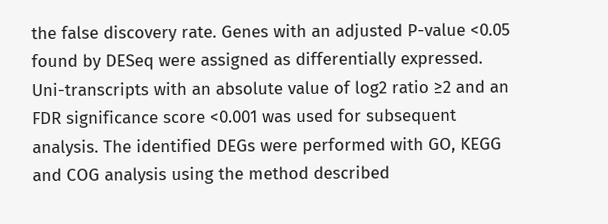the false discovery rate. Genes with an adjusted P-value <0.05 found by DESeq were assigned as differentially expressed. Uni-transcripts with an absolute value of log2 ratio ≥2 and an FDR significance score <0.001 was used for subsequent analysis. The identified DEGs were performed with GO, KEGG and COG analysis using the method described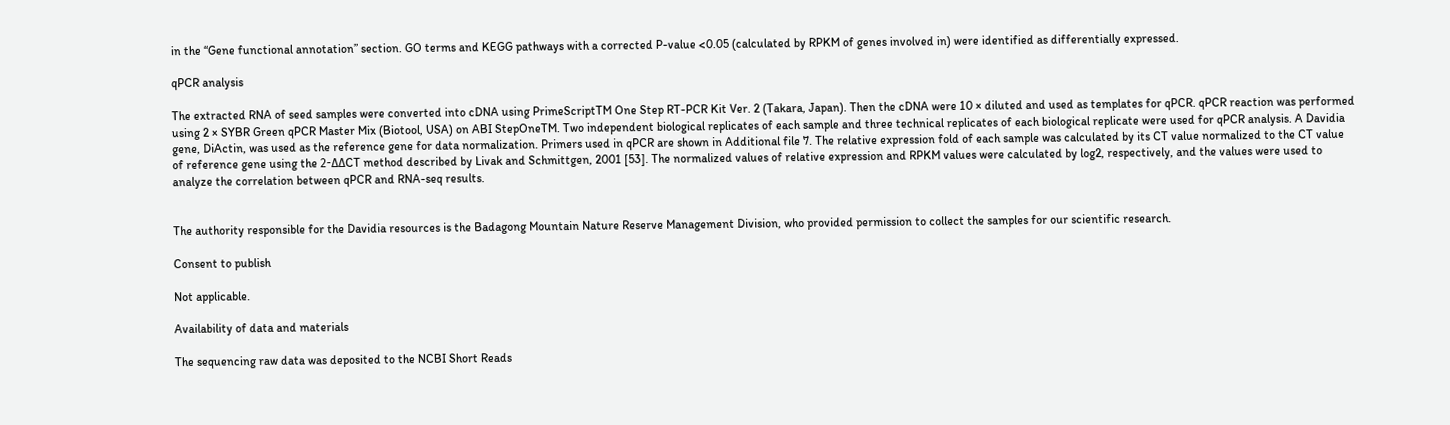in the “Gene functional annotation” section. GO terms and KEGG pathways with a corrected P-value <0.05 (calculated by RPKM of genes involved in) were identified as differentially expressed.

qPCR analysis

The extracted RNA of seed samples were converted into cDNA using PrimeScriptTM One Step RT-PCR Kit Ver. 2 (Takara, Japan). Then the cDNA were 10 × diluted and used as templates for qPCR. qPCR reaction was performed using 2 × SYBR Green qPCR Master Mix (Biotool, USA) on ABI StepOneTM. Two independent biological replicates of each sample and three technical replicates of each biological replicate were used for qPCR analysis. A Davidia gene, DiActin, was used as the reference gene for data normalization. Primers used in qPCR are shown in Additional file 7. The relative expression fold of each sample was calculated by its CT value normalized to the CT value of reference gene using the 2-ΔΔCT method described by Livak and Schmittgen, 2001 [53]. The normalized values of relative expression and RPKM values were calculated by log2, respectively, and the values were used to analyze the correlation between qPCR and RNA-seq results.


The authority responsible for the Davidia resources is the Badagong Mountain Nature Reserve Management Division, who provided permission to collect the samples for our scientific research.

Consent to publish

Not applicable.

Availability of data and materials

The sequencing raw data was deposited to the NCBI Short Reads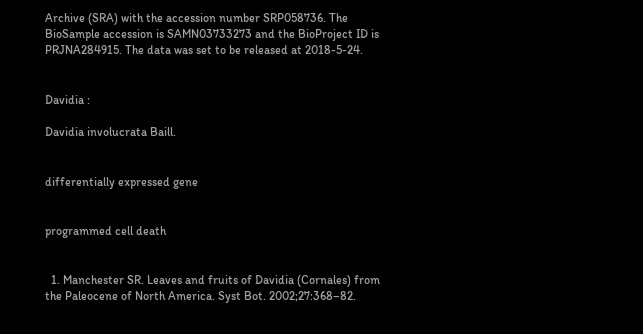Archive (SRA) with the accession number SRP058736. The BioSample accession is SAMN03733273 and the BioProject ID is PRJNA284915. The data was set to be released at 2018-5-24.


Davidia :

Davidia involucrata Baill.


differentially expressed gene


programmed cell death


  1. Manchester SR. Leaves and fruits of Davidia (Cornales) from the Paleocene of North America. Syst Bot. 2002;27:368–82.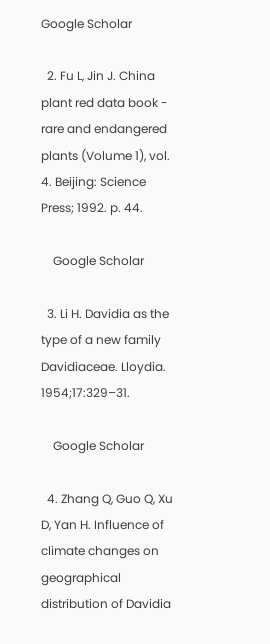Google Scholar

  2. Fu L, Jin J. China plant red data book - rare and endangered plants (Volume 1), vol. 4. Beijing: Science Press; 1992. p. 44.

    Google Scholar

  3. Li H. Davidia as the type of a new family Davidiaceae. Lloydia. 1954;17:329–31.

    Google Scholar

  4. Zhang Q, Guo Q, Xu D, Yan H. Influence of climate changes on geographical distribution of Davidia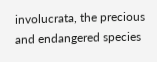involucrata, the precious and endangered species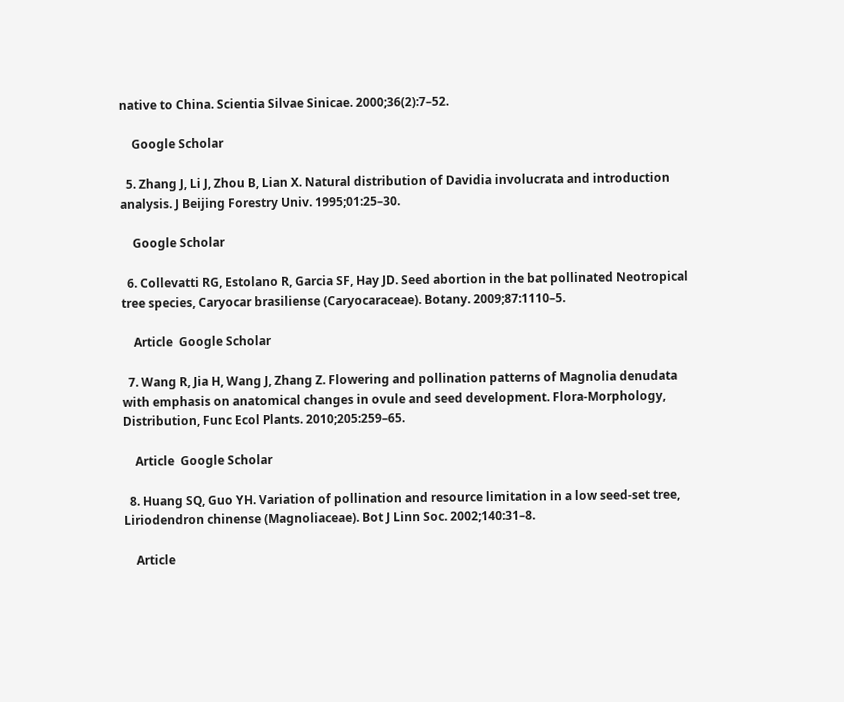native to China. Scientia Silvae Sinicae. 2000;36(2):7–52.

    Google Scholar

  5. Zhang J, Li J, Zhou B, Lian X. Natural distribution of Davidia involucrata and introduction analysis. J Beijing Forestry Univ. 1995;01:25–30.

    Google Scholar

  6. Collevatti RG, Estolano R, Garcia SF, Hay JD. Seed abortion in the bat pollinated Neotropical tree species, Caryocar brasiliense (Caryocaraceae). Botany. 2009;87:1110–5.

    Article  Google Scholar

  7. Wang R, Jia H, Wang J, Zhang Z. Flowering and pollination patterns of Magnolia denudata with emphasis on anatomical changes in ovule and seed development. Flora-Morphology, Distribution, Func Ecol Plants. 2010;205:259–65.

    Article  Google Scholar

  8. Huang SQ, Guo YH. Variation of pollination and resource limitation in a low seed-set tree, Liriodendron chinense (Magnoliaceae). Bot J Linn Soc. 2002;140:31–8.

    Article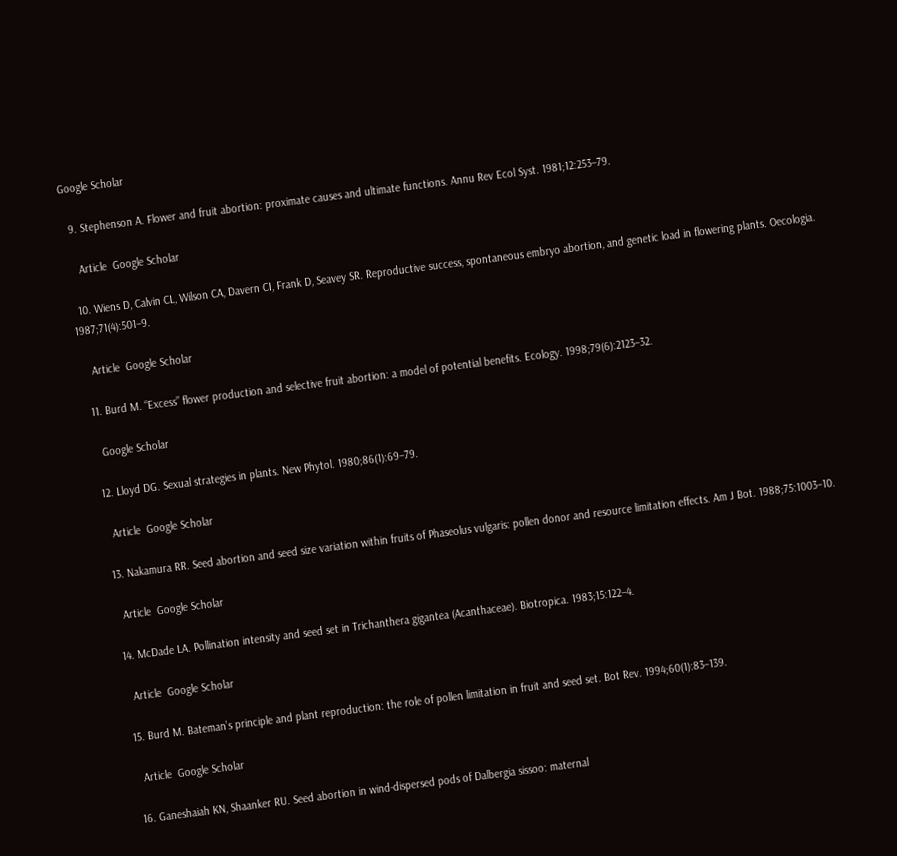Google Scholar

  9. Stephenson A. Flower and fruit abortion: proximate causes and ultimate functions. Annu Rev Ecol Syst. 1981;12:253–79.

    Article  Google Scholar

  10. Wiens D, Calvin CL, Wilson CA, Davern CI, Frank D, Seavey SR. Reproductive success, spontaneous embryo abortion, and genetic load in flowering plants. Oecologia. 1987;71(4):501–9.

    Article  Google Scholar

  11. Burd M. “Excess” flower production and selective fruit abortion: a model of potential benefits. Ecology. 1998;79(6):2123–32.

    Google Scholar

  12. Lloyd DG. Sexual strategies in plants. New Phytol. 1980;86(1):69–79.

    Article  Google Scholar

  13. Nakamura RR. Seed abortion and seed size variation within fruits of Phaseolus vulgaris: pollen donor and resource limitation effects. Am J Bot. 1988;75:1003–10.

    Article  Google Scholar

  14. McDade LA. Pollination intensity and seed set in Trichanthera gigantea (Acanthaceae). Biotropica. 1983;15:122–4.

    Article  Google Scholar

  15. Burd M. Bateman’s principle and plant reproduction: the role of pollen limitation in fruit and seed set. Bot Rev. 1994;60(1):83–139.

    Article  Google Scholar

  16. Ganeshaiah KN, Shaanker RU. Seed abortion in wind-dispersed pods of Dalbergia sissoo: maternal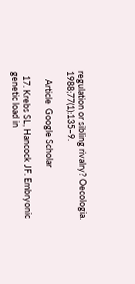regulation or sibling rivalry? Oecologia. 1988;77(1):135–9.

    Article  Google Scholar

  17. Krebs SL, Hancock JF. Embryonic genetic load in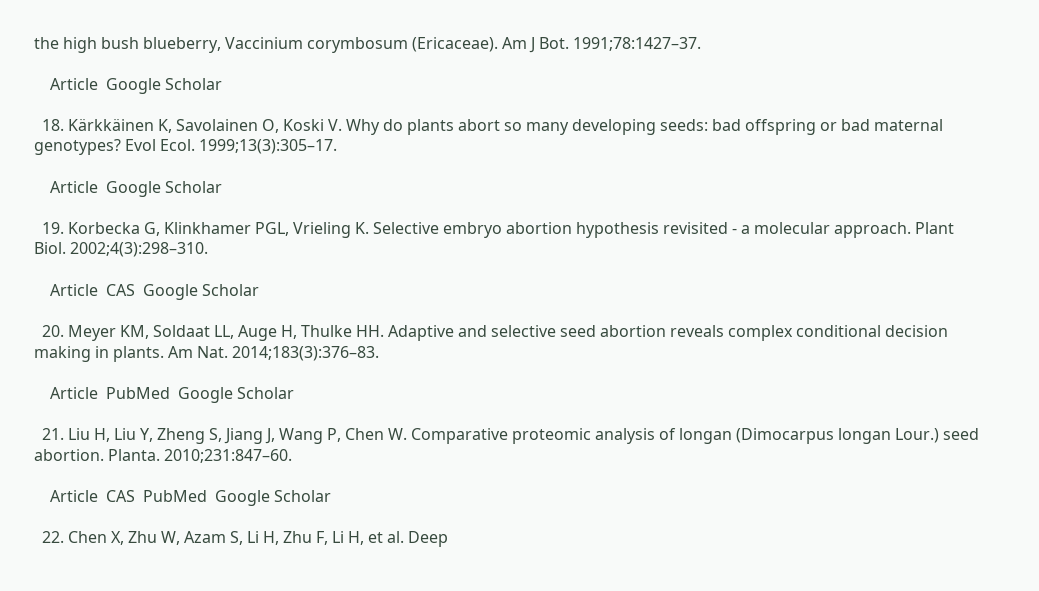the high bush blueberry, Vaccinium corymbosum (Ericaceae). Am J Bot. 1991;78:1427–37.

    Article  Google Scholar

  18. Kärkkäinen K, Savolainen O, Koski V. Why do plants abort so many developing seeds: bad offspring or bad maternal genotypes? Evol Ecol. 1999;13(3):305–17.

    Article  Google Scholar

  19. Korbecka G, Klinkhamer PGL, Vrieling K. Selective embryo abortion hypothesis revisited - a molecular approach. Plant Biol. 2002;4(3):298–310.

    Article  CAS  Google Scholar

  20. Meyer KM, Soldaat LL, Auge H, Thulke HH. Adaptive and selective seed abortion reveals complex conditional decision making in plants. Am Nat. 2014;183(3):376–83.

    Article  PubMed  Google Scholar

  21. Liu H, Liu Y, Zheng S, Jiang J, Wang P, Chen W. Comparative proteomic analysis of longan (Dimocarpus longan Lour.) seed abortion. Planta. 2010;231:847–60.

    Article  CAS  PubMed  Google Scholar

  22. Chen X, Zhu W, Azam S, Li H, Zhu F, Li H, et al. Deep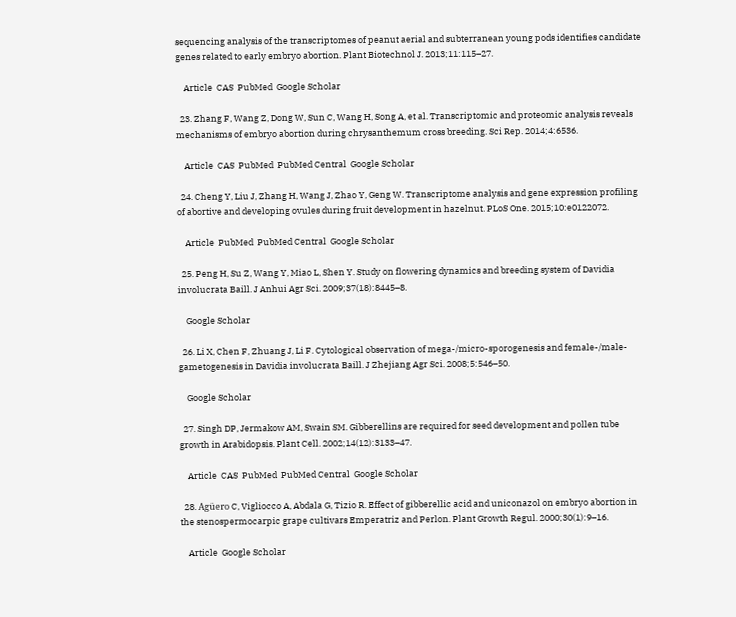sequencing analysis of the transcriptomes of peanut aerial and subterranean young pods identifies candidate genes related to early embryo abortion. Plant Biotechnol J. 2013;11:115–27.

    Article  CAS  PubMed  Google Scholar

  23. Zhang F, Wang Z, Dong W, Sun C, Wang H, Song A, et al. Transcriptomic and proteomic analysis reveals mechanisms of embryo abortion during chrysanthemum cross breeding. Sci Rep. 2014;4:6536.

    Article  CAS  PubMed  PubMed Central  Google Scholar

  24. Cheng Y, Liu J, Zhang H, Wang J, Zhao Y, Geng W. Transcriptome analysis and gene expression profiling of abortive and developing ovules during fruit development in hazelnut. PLoS One. 2015;10:e0122072.

    Article  PubMed  PubMed Central  Google Scholar

  25. Peng H, Su Z, Wang Y, Miao L, Shen Y. Study on flowering dynamics and breeding system of Davidia involucrata Baill. J Anhui Agr Sci. 2009;37(18):8445–8.

    Google Scholar

  26. Li X, Chen F, Zhuang J, Li F. Cytological observation of mega-/micro-sporogenesis and female-/male-gametogenesis in Davidia involucrata Baill. J Zhejiang Agr Sci. 2008;5:546–50.

    Google Scholar

  27. Singh DP, Jermakow AM, Swain SM. Gibberellins are required for seed development and pollen tube growth in Arabidopsis. Plant Cell. 2002;14(12):3133–47.

    Article  CAS  PubMed  PubMed Central  Google Scholar

  28. Agüero C, Vigliocco A, Abdala G, Tizio R. Effect of gibberellic acid and uniconazol on embryo abortion in the stenospermocarpic grape cultivars Emperatriz and Perlon. Plant Growth Regul. 2000;30(1):9–16.

    Article  Google Scholar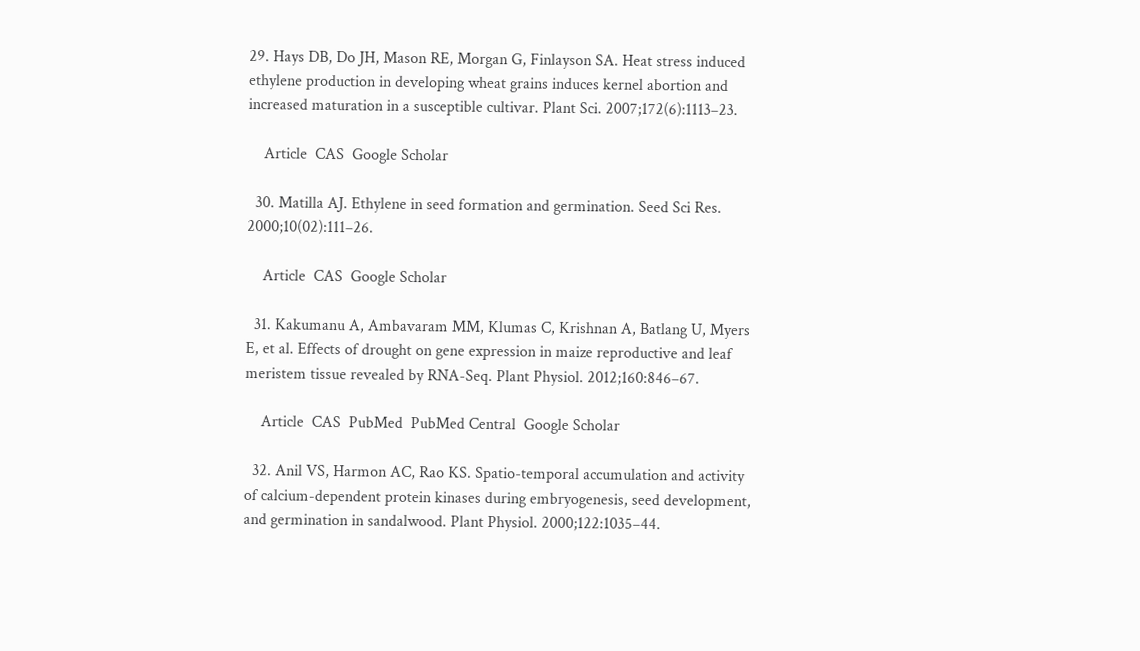29. Hays DB, Do JH, Mason RE, Morgan G, Finlayson SA. Heat stress induced ethylene production in developing wheat grains induces kernel abortion and increased maturation in a susceptible cultivar. Plant Sci. 2007;172(6):1113–23.

    Article  CAS  Google Scholar

  30. Matilla AJ. Ethylene in seed formation and germination. Seed Sci Res. 2000;10(02):111–26.

    Article  CAS  Google Scholar

  31. Kakumanu A, Ambavaram MM, Klumas C, Krishnan A, Batlang U, Myers E, et al. Effects of drought on gene expression in maize reproductive and leaf meristem tissue revealed by RNA-Seq. Plant Physiol. 2012;160:846–67.

    Article  CAS  PubMed  PubMed Central  Google Scholar

  32. Anil VS, Harmon AC, Rao KS. Spatio-temporal accumulation and activity of calcium-dependent protein kinases during embryogenesis, seed development, and germination in sandalwood. Plant Physiol. 2000;122:1035–44.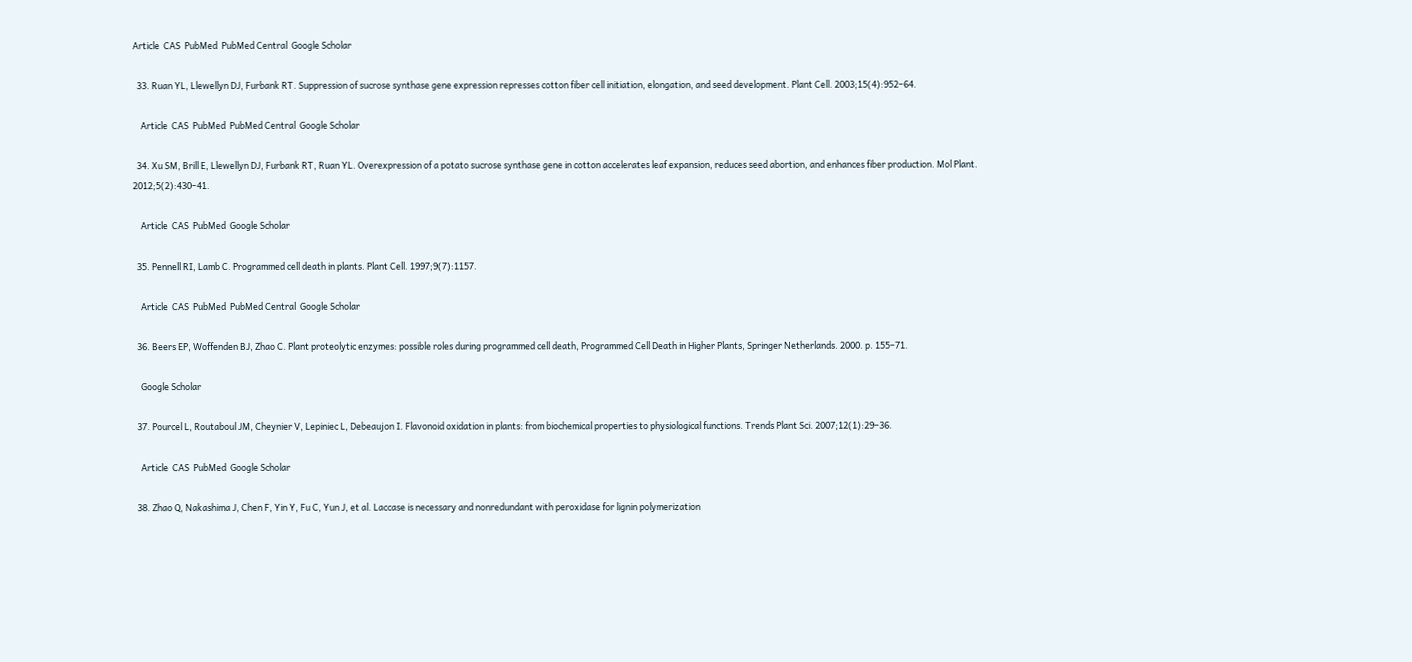Article  CAS  PubMed  PubMed Central  Google Scholar

  33. Ruan YL, Llewellyn DJ, Furbank RT. Suppression of sucrose synthase gene expression represses cotton fiber cell initiation, elongation, and seed development. Plant Cell. 2003;15(4):952–64.

    Article  CAS  PubMed  PubMed Central  Google Scholar

  34. Xu SM, Brill E, Llewellyn DJ, Furbank RT, Ruan YL. Overexpression of a potato sucrose synthase gene in cotton accelerates leaf expansion, reduces seed abortion, and enhances fiber production. Mol Plant. 2012;5(2):430–41.

    Article  CAS  PubMed  Google Scholar

  35. Pennell RI, Lamb C. Programmed cell death in plants. Plant Cell. 1997;9(7):1157.

    Article  CAS  PubMed  PubMed Central  Google Scholar

  36. Beers EP, Woffenden BJ, Zhao C. Plant proteolytic enzymes: possible roles during programmed cell death, Programmed Cell Death in Higher Plants, Springer Netherlands. 2000. p. 155–71.

    Google Scholar

  37. Pourcel L, Routaboul JM, Cheynier V, Lepiniec L, Debeaujon I. Flavonoid oxidation in plants: from biochemical properties to physiological functions. Trends Plant Sci. 2007;12(1):29–36.

    Article  CAS  PubMed  Google Scholar

  38. Zhao Q, Nakashima J, Chen F, Yin Y, Fu C, Yun J, et al. Laccase is necessary and nonredundant with peroxidase for lignin polymerization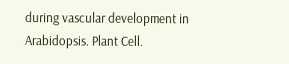during vascular development in Arabidopsis. Plant Cell.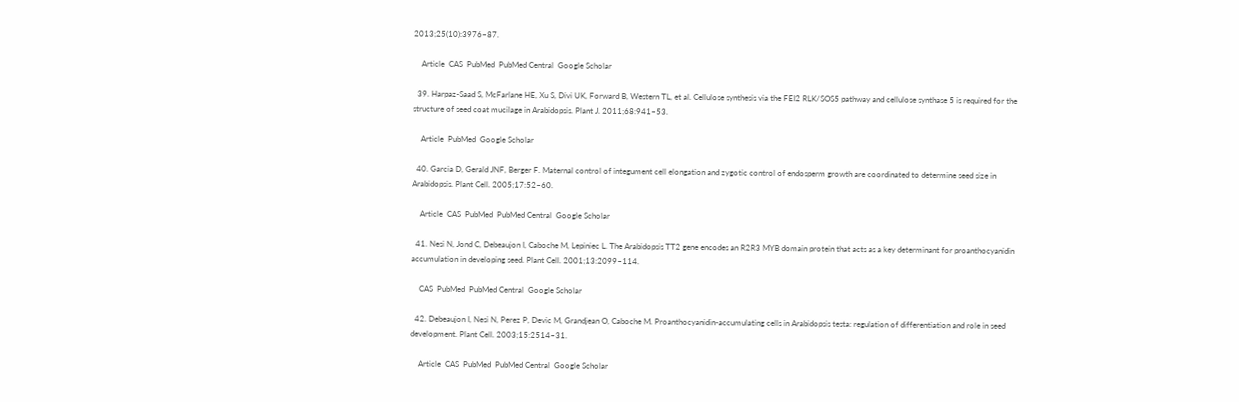2013;25(10):3976–87.

    Article  CAS  PubMed  PubMed Central  Google Scholar

  39. Harpaz‐Saad S, McFarlane HE, Xu S, Divi UK, Forward B, Western TL, et al. Cellulose synthesis via the FEI2 RLK/SOS5 pathway and cellulose synthase 5 is required for the structure of seed coat mucilage in Arabidopsis. Plant J. 2011;68:941–53.

    Article  PubMed  Google Scholar

  40. Garcia D, Gerald JNF, Berger F. Maternal control of integument cell elongation and zygotic control of endosperm growth are coordinated to determine seed size in Arabidopsis. Plant Cell. 2005;17:52–60.

    Article  CAS  PubMed  PubMed Central  Google Scholar

  41. Nesi N, Jond C, Debeaujon I, Caboche M, Lepiniec L. The Arabidopsis TT2 gene encodes an R2R3 MYB domain protein that acts as a key determinant for proanthocyanidin accumulation in developing seed. Plant Cell. 2001;13:2099–114.

    CAS  PubMed  PubMed Central  Google Scholar

  42. Debeaujon I, Nesi N, Perez P, Devic M, Grandjean O, Caboche M. Proanthocyanidin-accumulating cells in Arabidopsis testa: regulation of differentiation and role in seed development. Plant Cell. 2003;15:2514–31.

    Article  CAS  PubMed  PubMed Central  Google Scholar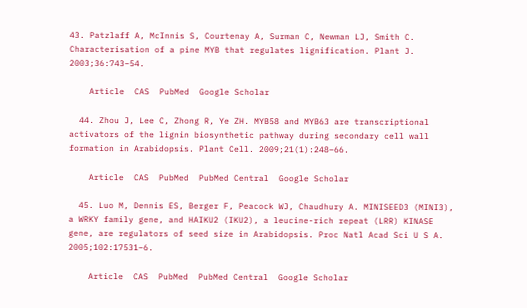43. Patzlaff A, McInnis S, Courtenay A, Surman C, Newman LJ, Smith C. Characterisation of a pine MYB that regulates lignification. Plant J. 2003;36:743–54.

    Article  CAS  PubMed  Google Scholar

  44. Zhou J, Lee C, Zhong R, Ye ZH. MYB58 and MYB63 are transcriptional activators of the lignin biosynthetic pathway during secondary cell wall formation in Arabidopsis. Plant Cell. 2009;21(1):248–66.

    Article  CAS  PubMed  PubMed Central  Google Scholar

  45. Luo M, Dennis ES, Berger F, Peacock WJ, Chaudhury A. MINISEED3 (MINI3), a WRKY family gene, and HAIKU2 (IKU2), a leucine-rich repeat (LRR) KINASE gene, are regulators of seed size in Arabidopsis. Proc Natl Acad Sci U S A. 2005;102:17531–6.

    Article  CAS  PubMed  PubMed Central  Google Scholar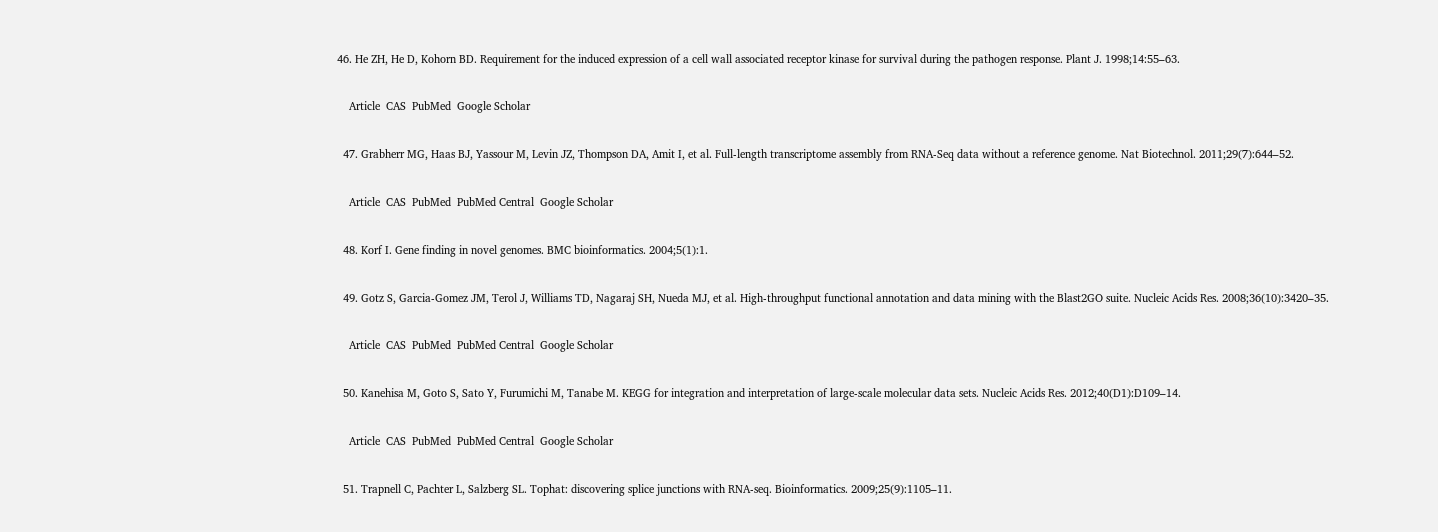46. He ZH, He D, Kohorn BD. Requirement for the induced expression of a cell wall associated receptor kinase for survival during the pathogen response. Plant J. 1998;14:55–63.

    Article  CAS  PubMed  Google Scholar

  47. Grabherr MG, Haas BJ, Yassour M, Levin JZ, Thompson DA, Amit I, et al. Full-length transcriptome assembly from RNA-Seq data without a reference genome. Nat Biotechnol. 2011;29(7):644–52.

    Article  CAS  PubMed  PubMed Central  Google Scholar

  48. Korf I. Gene finding in novel genomes. BMC bioinformatics. 2004;5(1):1.

  49. Gotz S, Garcia-Gomez JM, Terol J, Williams TD, Nagaraj SH, Nueda MJ, et al. High-throughput functional annotation and data mining with the Blast2GO suite. Nucleic Acids Res. 2008;36(10):3420–35.

    Article  CAS  PubMed  PubMed Central  Google Scholar

  50. Kanehisa M, Goto S, Sato Y, Furumichi M, Tanabe M. KEGG for integration and interpretation of large-scale molecular data sets. Nucleic Acids Res. 2012;40(D1):D109–14.

    Article  CAS  PubMed  PubMed Central  Google Scholar

  51. Trapnell C, Pachter L, Salzberg SL. Tophat: discovering splice junctions with RNA-seq. Bioinformatics. 2009;25(9):1105–11.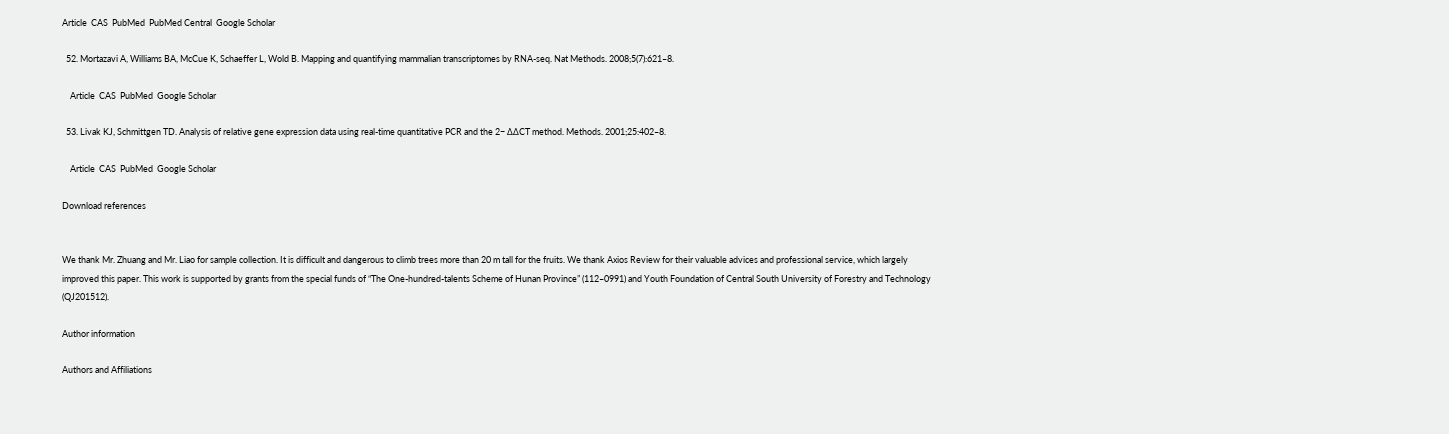Article  CAS  PubMed  PubMed Central  Google Scholar

  52. Mortazavi A, Williams BA, McCue K, Schaeffer L, Wold B. Mapping and quantifying mammalian transcriptomes by RNA-seq. Nat Methods. 2008;5(7):621–8.

    Article  CAS  PubMed  Google Scholar

  53. Livak KJ, Schmittgen TD. Analysis of relative gene expression data using real-time quantitative PCR and the 2− ΔΔCT method. Methods. 2001;25:402–8.

    Article  CAS  PubMed  Google Scholar

Download references


We thank Mr. Zhuang and Mr. Liao for sample collection. It is difficult and dangerous to climb trees more than 20 m tall for the fruits. We thank Axios Review for their valuable advices and professional service, which largely improved this paper. This work is supported by grants from the special funds of “The One-hundred-talents Scheme of Hunan Province” (112–0991) and Youth Foundation of Central South University of Forestry and Technology (QJ201512).

Author information

Authors and Affiliations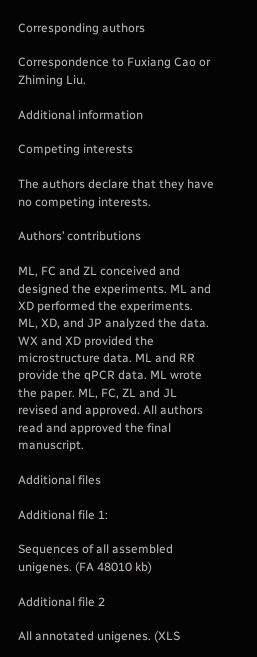Corresponding authors

Correspondence to Fuxiang Cao or Zhiming Liu.

Additional information

Competing interests

The authors declare that they have no competing interests.

Authors’ contributions

ML, FC and ZL conceived and designed the experiments. ML and XD performed the experiments. ML, XD, and JP analyzed the data. WX and XD provided the microstructure data. ML and RR provide the qPCR data. ML wrote the paper. ML, FC, ZL and JL revised and approved. All authors read and approved the final manuscript.

Additional files

Additional file 1:

Sequences of all assembled unigenes. (FA 48010 kb)

Additional file 2

All annotated unigenes. (XLS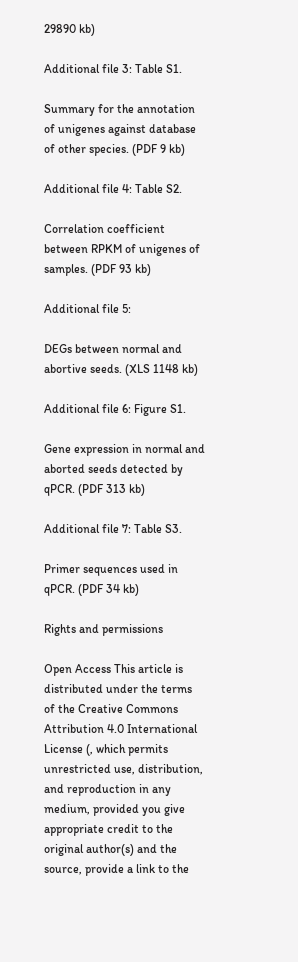29890 kb)

Additional file 3: Table S1.

Summary for the annotation of unigenes against database of other species. (PDF 9 kb)

Additional file 4: Table S2.

Correlation coefficient between RPKM of unigenes of samples. (PDF 93 kb)

Additional file 5:

DEGs between normal and abortive seeds. (XLS 1148 kb)

Additional file 6: Figure S1.

Gene expression in normal and aborted seeds detected by qPCR. (PDF 313 kb)

Additional file 7: Table S3.

Primer sequences used in qPCR. (PDF 34 kb)

Rights and permissions

Open Access This article is distributed under the terms of the Creative Commons Attribution 4.0 International License (, which permits unrestricted use, distribution, and reproduction in any medium, provided you give appropriate credit to the original author(s) and the source, provide a link to the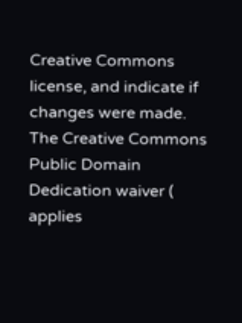Creative Commons license, and indicate if changes were made. The Creative Commons Public Domain Dedication waiver ( applies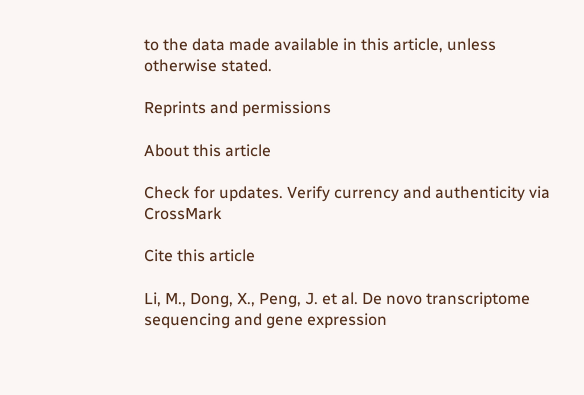to the data made available in this article, unless otherwise stated.

Reprints and permissions

About this article

Check for updates. Verify currency and authenticity via CrossMark

Cite this article

Li, M., Dong, X., Peng, J. et al. De novo transcriptome sequencing and gene expression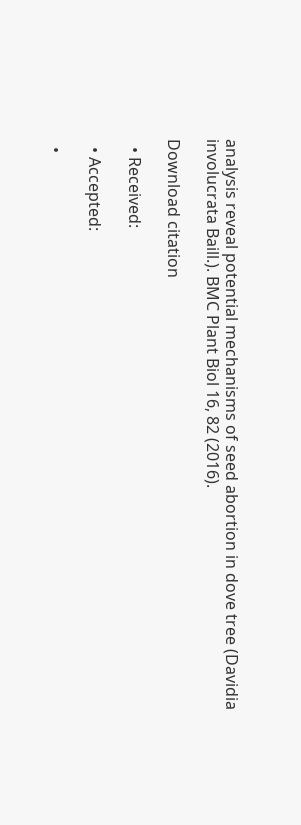analysis reveal potential mechanisms of seed abortion in dove tree (Davidia involucrata Baill.). BMC Plant Biol 16, 82 (2016).

Download citation

  • Received:

  • Accepted:

  •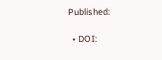Published:

  • DOI: